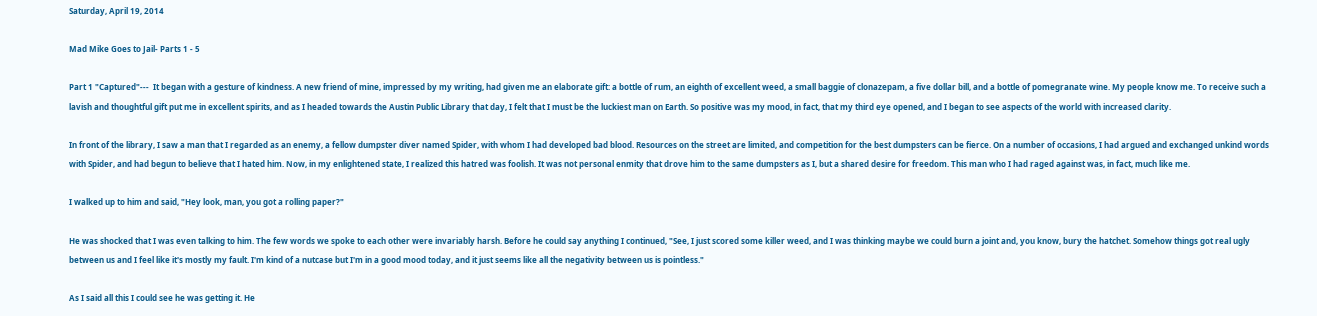Saturday, April 19, 2014

Mad Mike Goes to Jail- Parts 1 - 5

Part 1 "Captured"---  It began with a gesture of kindness. A new friend of mine, impressed by my writing, had given me an elaborate gift: a bottle of rum, an eighth of excellent weed, a small baggie of clonazepam, a five dollar bill, and a bottle of pomegranate wine. My people know me. To receive such a lavish and thoughtful gift put me in excellent spirits, and as I headed towards the Austin Public Library that day, I felt that I must be the luckiest man on Earth. So positive was my mood, in fact, that my third eye opened, and I began to see aspects of the world with increased clarity.

In front of the library, I saw a man that I regarded as an enemy, a fellow dumpster diver named Spider, with whom I had developed bad blood. Resources on the street are limited, and competition for the best dumpsters can be fierce. On a number of occasions, I had argued and exchanged unkind words with Spider, and had begun to believe that I hated him. Now, in my enlightened state, I realized this hatred was foolish. It was not personal enmity that drove him to the same dumpsters as I, but a shared desire for freedom. This man who I had raged against was, in fact, much like me.

I walked up to him and said, "Hey look, man, you got a rolling paper?"

He was shocked that I was even talking to him. The few words we spoke to each other were invariably harsh. Before he could say anything I continued, "See, I just scored some killer weed, and I was thinking maybe we could burn a joint and, you know, bury the hatchet. Somehow things got real ugly between us and I feel like it's mostly my fault. I'm kind of a nutcase but I'm in a good mood today, and it just seems like all the negativity between us is pointless."

As I said all this I could see he was getting it. He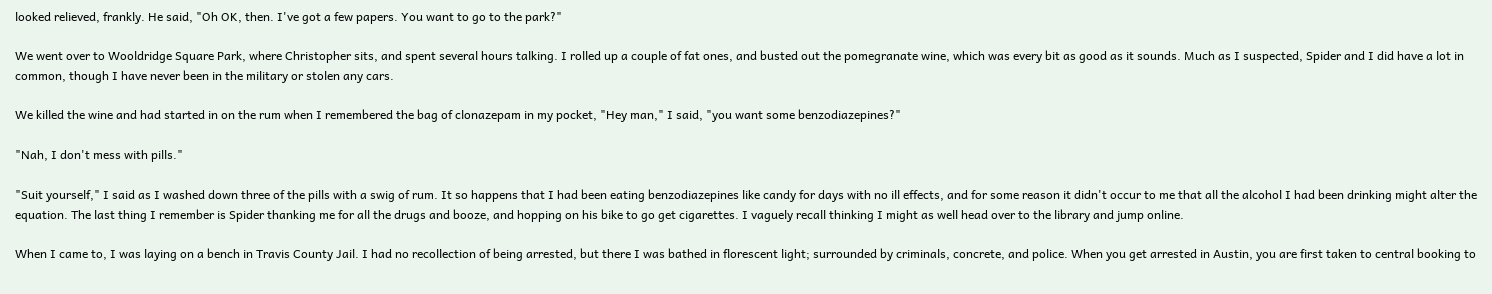looked relieved, frankly. He said, "Oh OK, then. I've got a few papers. You want to go to the park?"

We went over to Wooldridge Square Park, where Christopher sits, and spent several hours talking. I rolled up a couple of fat ones, and busted out the pomegranate wine, which was every bit as good as it sounds. Much as I suspected, Spider and I did have a lot in common, though I have never been in the military or stolen any cars.

We killed the wine and had started in on the rum when I remembered the bag of clonazepam in my pocket, "Hey man," I said, "you want some benzodiazepines?"

"Nah, I don't mess with pills."

"Suit yourself," I said as I washed down three of the pills with a swig of rum. It so happens that I had been eating benzodiazepines like candy for days with no ill effects, and for some reason it didn't occur to me that all the alcohol I had been drinking might alter the equation. The last thing I remember is Spider thanking me for all the drugs and booze, and hopping on his bike to go get cigarettes. I vaguely recall thinking I might as well head over to the library and jump online.

When I came to, I was laying on a bench in Travis County Jail. I had no recollection of being arrested, but there I was bathed in florescent light; surrounded by criminals, concrete, and police. When you get arrested in Austin, you are first taken to central booking to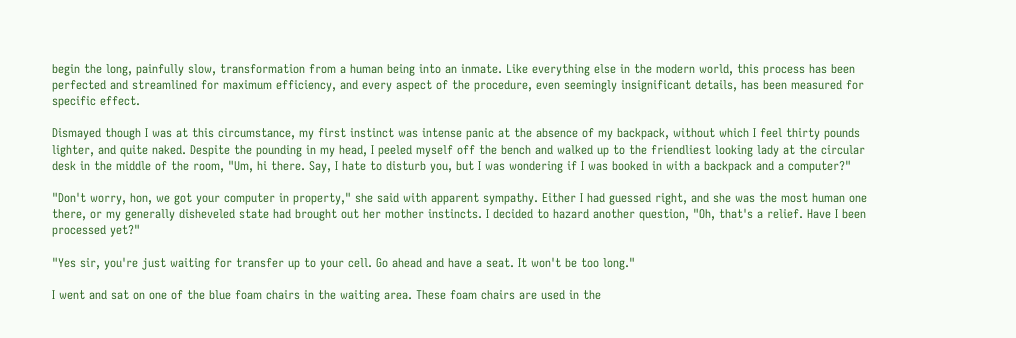begin the long, painfully slow, transformation from a human being into an inmate. Like everything else in the modern world, this process has been perfected and streamlined for maximum efficiency, and every aspect of the procedure, even seemingly insignificant details, has been measured for specific effect.

Dismayed though I was at this circumstance, my first instinct was intense panic at the absence of my backpack, without which I feel thirty pounds lighter, and quite naked. Despite the pounding in my head, I peeled myself off the bench and walked up to the friendliest looking lady at the circular desk in the middle of the room, "Um, hi there. Say, I hate to disturb you, but I was wondering if I was booked in with a backpack and a computer?"

"Don't worry, hon, we got your computer in property," she said with apparent sympathy. Either I had guessed right, and she was the most human one there, or my generally disheveled state had brought out her mother instincts. I decided to hazard another question, "Oh, that's a relief. Have I been processed yet?"

"Yes sir, you're just waiting for transfer up to your cell. Go ahead and have a seat. It won't be too long."

I went and sat on one of the blue foam chairs in the waiting area. These foam chairs are used in the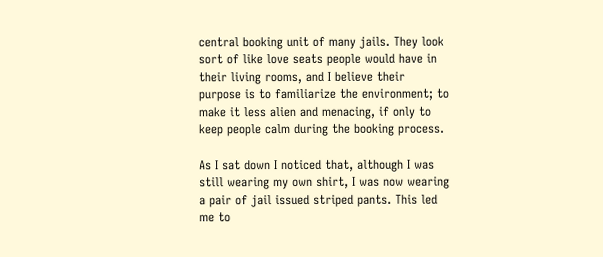central booking unit of many jails. They look sort of like love seats people would have in their living rooms, and I believe their purpose is to familiarize the environment; to make it less alien and menacing, if only to keep people calm during the booking process.

As I sat down I noticed that, although I was still wearing my own shirt, I was now wearing a pair of jail issued striped pants. This led me to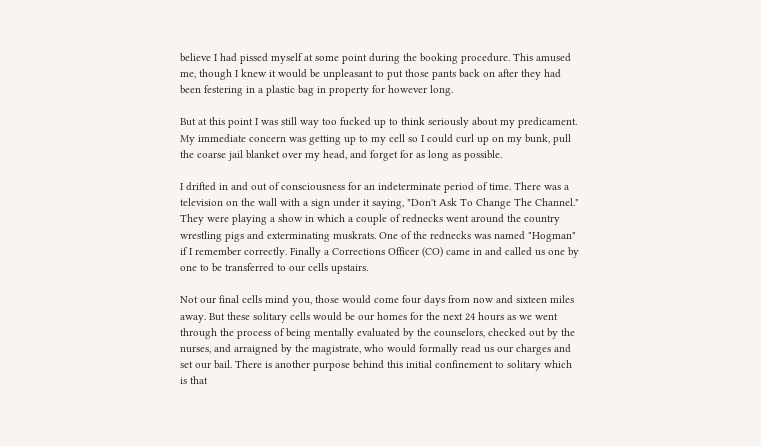believe I had pissed myself at some point during the booking procedure. This amused me, though I knew it would be unpleasant to put those pants back on after they had been festering in a plastic bag in property for however long.

But at this point I was still way too fucked up to think seriously about my predicament. My immediate concern was getting up to my cell so I could curl up on my bunk, pull the coarse jail blanket over my head, and forget for as long as possible.

I drifted in and out of consciousness for an indeterminate period of time. There was a television on the wall with a sign under it saying, "Don't Ask To Change The Channel." They were playing a show in which a couple of rednecks went around the country wrestling pigs and exterminating muskrats. One of the rednecks was named "Hogman" if I remember correctly. Finally a Corrections Officer (CO) came in and called us one by one to be transferred to our cells upstairs.

Not our final cells mind you, those would come four days from now and sixteen miles away. But these solitary cells would be our homes for the next 24 hours as we went through the process of being mentally evaluated by the counselors, checked out by the nurses, and arraigned by the magistrate, who would formally read us our charges and set our bail. There is another purpose behind this initial confinement to solitary which is that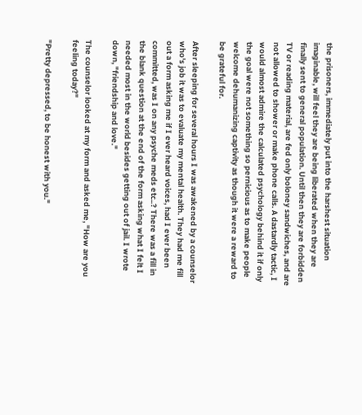the prisoners, immediately put into the harshest situation imaginable, will feel they are being liberated when they are finally sent to general population. Until then they are forbidden TV or reading material, are fed only boloney sandwiches, and are not allowed to shower or make phone calls. A dastardly tactic, I would almost admire the calculated psychology behind it if only the goal were not something so pernicious as to make people welcome dehumanizing captivity as though it were a reward to be grateful for.

After sleeping for several hours I was awakened by a counselor who's job it was to evaluate my mental health. They had me fill out a form asking me if I ever heard voices, had I ever been committed, was I on any psyche meds etc..? There was a fill in the blank question at the end of the form asking what I felt I needed most in the world besides getting out of jail. I wrote down, "friendship and love."

The counselor looked at my form and asked me, "How are you feeling today?"

"Pretty depressed, to be honest with you."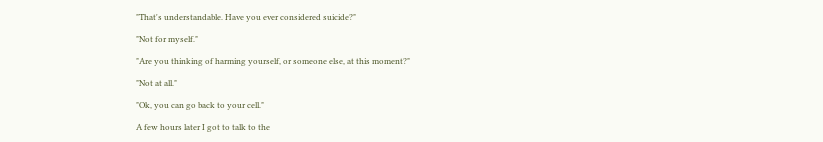"That's understandable. Have you ever considered suicide?"

"Not for myself."

"Are you thinking of harming yourself, or someone else, at this moment?"

"Not at all."

"Ok, you can go back to your cell."

A few hours later I got to talk to the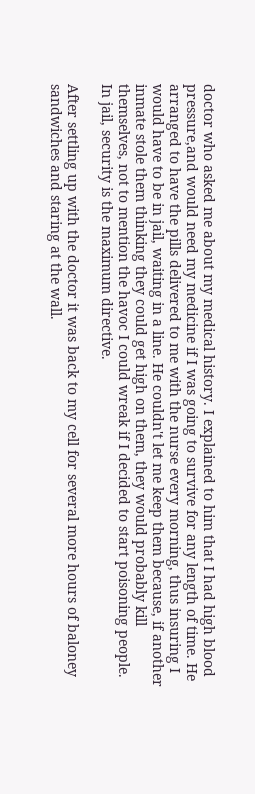doctor who asked me about my medical history. I explained to him that I had high blood pressure,and would need my medicine if I was going to survive for any length of time. He arranged to have the pills delivered to me with the nurse every morning, thus insuring I would have to be in jail, waiting in a line. He couldn't let me keep them because, if another inmate stole them thinking they could get high on them, they would probably kill themselves, not to mention the havoc I could wreak if I decided to start poisoning people. In jail, security is the maximum directive.

After settling up with the doctor it was back to my cell for several more hours of baloney sandwiches and staring at the wall.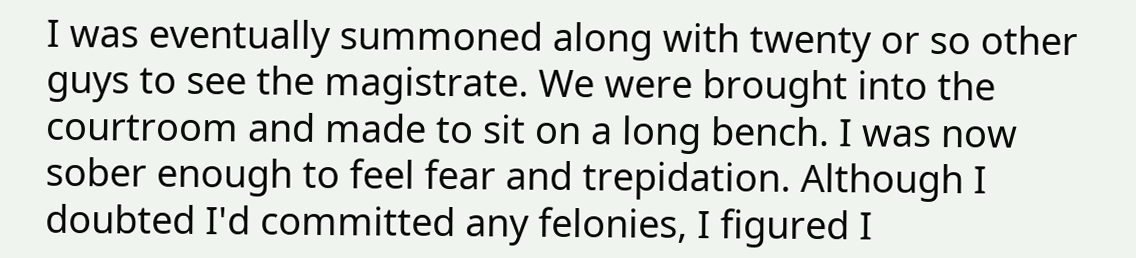I was eventually summoned along with twenty or so other guys to see the magistrate. We were brought into the courtroom and made to sit on a long bench. I was now sober enough to feel fear and trepidation. Although I doubted I'd committed any felonies, I figured I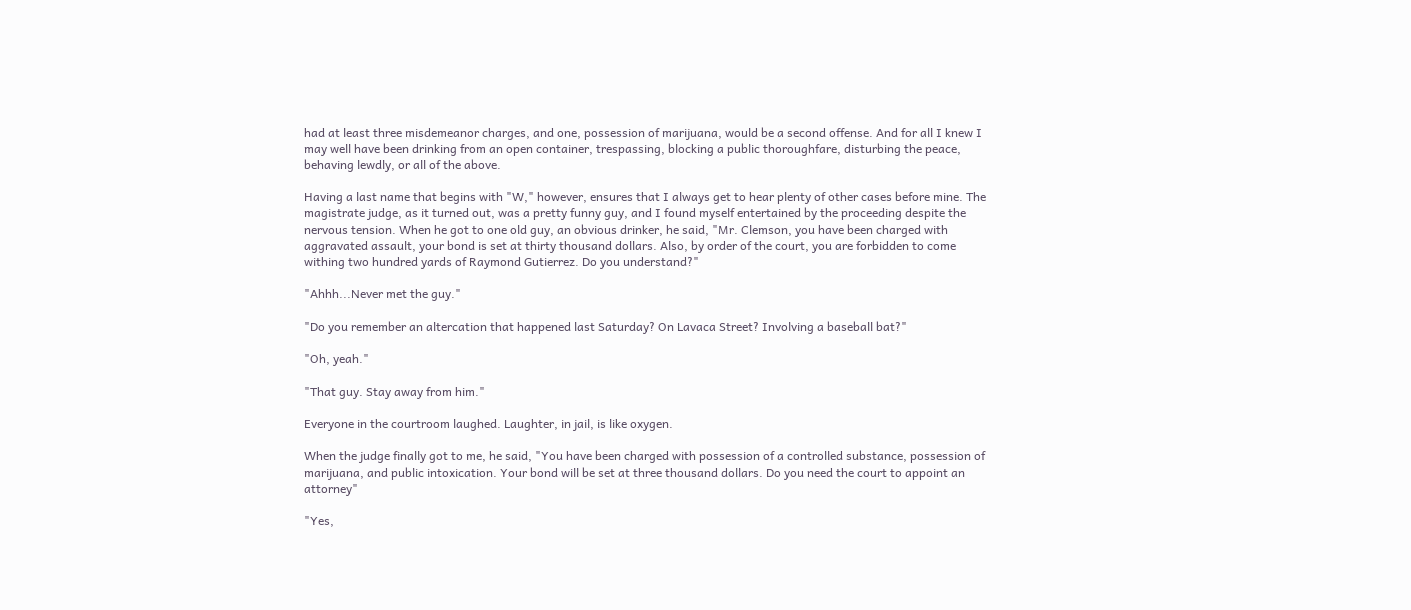had at least three misdemeanor charges, and one, possession of marijuana, would be a second offense. And for all I knew I may well have been drinking from an open container, trespassing, blocking a public thoroughfare, disturbing the peace, behaving lewdly, or all of the above.

Having a last name that begins with "W," however, ensures that I always get to hear plenty of other cases before mine. The magistrate judge, as it turned out, was a pretty funny guy, and I found myself entertained by the proceeding despite the nervous tension. When he got to one old guy, an obvious drinker, he said, "Mr. Clemson, you have been charged with aggravated assault, your bond is set at thirty thousand dollars. Also, by order of the court, you are forbidden to come withing two hundred yards of Raymond Gutierrez. Do you understand?"

"Ahhh...Never met the guy."

"Do you remember an altercation that happened last Saturday? On Lavaca Street? Involving a baseball bat?"

"Oh, yeah."

"That guy. Stay away from him."

Everyone in the courtroom laughed. Laughter, in jail, is like oxygen.

When the judge finally got to me, he said, "You have been charged with possession of a controlled substance, possession of marijuana, and public intoxication. Your bond will be set at three thousand dollars. Do you need the court to appoint an attorney"

"Yes,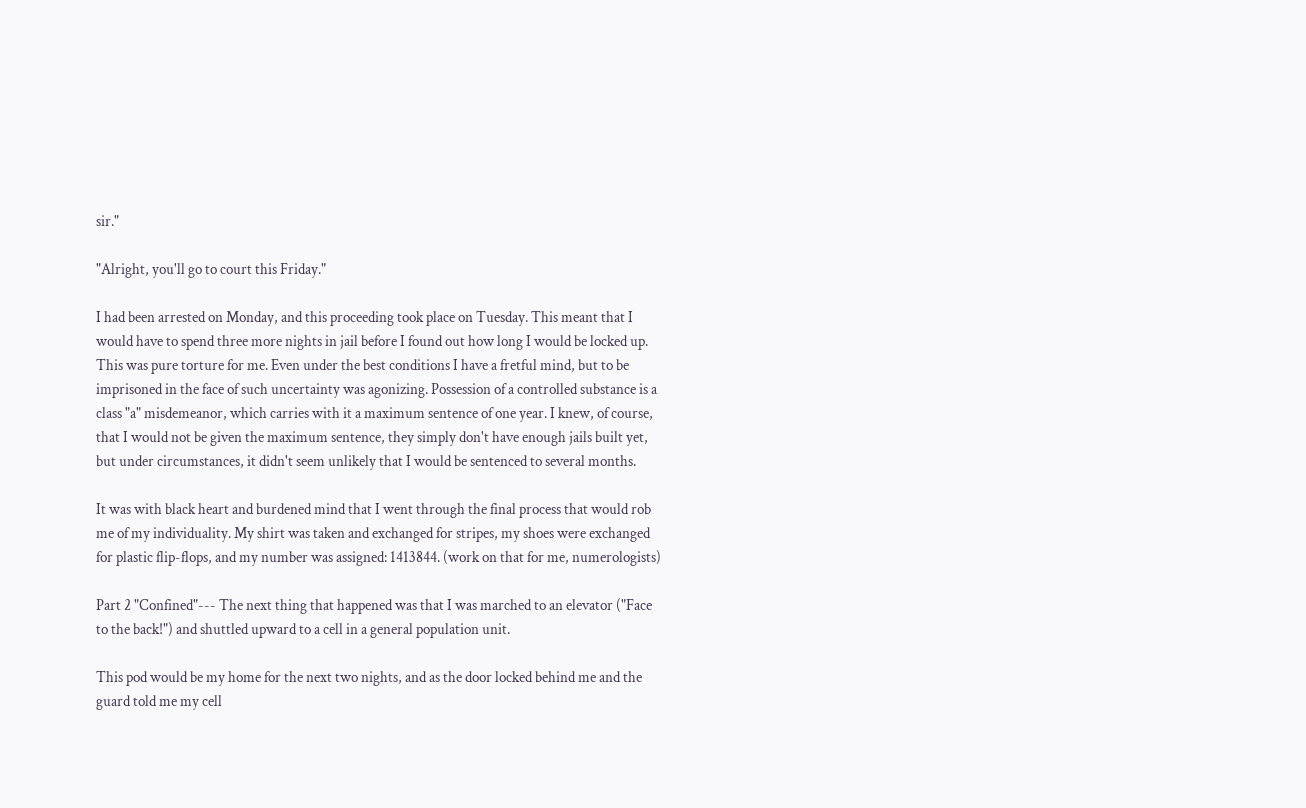sir."

"Alright, you'll go to court this Friday."

I had been arrested on Monday, and this proceeding took place on Tuesday. This meant that I would have to spend three more nights in jail before I found out how long I would be locked up. This was pure torture for me. Even under the best conditions I have a fretful mind, but to be imprisoned in the face of such uncertainty was agonizing. Possession of a controlled substance is a class "a" misdemeanor, which carries with it a maximum sentence of one year. I knew, of course, that I would not be given the maximum sentence, they simply don't have enough jails built yet, but under circumstances, it didn't seem unlikely that I would be sentenced to several months.

It was with black heart and burdened mind that I went through the final process that would rob me of my individuality. My shirt was taken and exchanged for stripes, my shoes were exchanged for plastic flip-flops, and my number was assigned: 1413844. (work on that for me, numerologists)

Part 2 "Confined"--- The next thing that happened was that I was marched to an elevator ("Face to the back!") and shuttled upward to a cell in a general population unit.

This pod would be my home for the next two nights, and as the door locked behind me and the guard told me my cell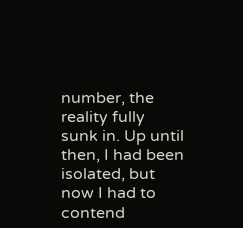number, the reality fully sunk in. Up until then, I had been isolated, but now I had to contend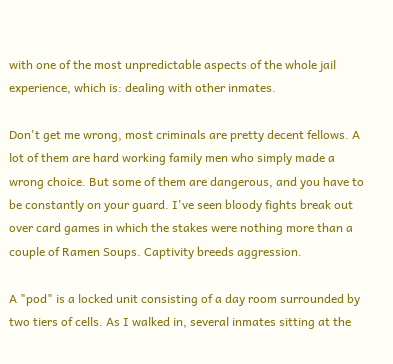with one of the most unpredictable aspects of the whole jail experience, which is: dealing with other inmates.

Don't get me wrong, most criminals are pretty decent fellows. A lot of them are hard working family men who simply made a wrong choice. But some of them are dangerous, and you have to be constantly on your guard. I've seen bloody fights break out over card games in which the stakes were nothing more than a couple of Ramen Soups. Captivity breeds aggression.

A "pod" is a locked unit consisting of a day room surrounded by two tiers of cells. As I walked in, several inmates sitting at the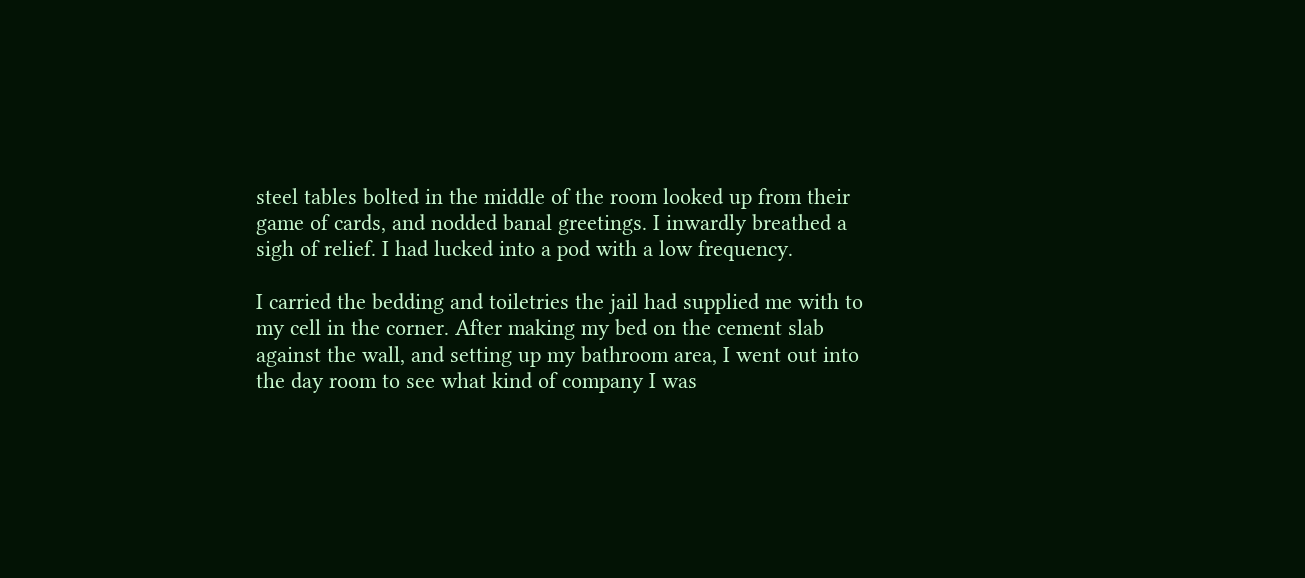steel tables bolted in the middle of the room looked up from their game of cards, and nodded banal greetings. I inwardly breathed a sigh of relief. I had lucked into a pod with a low frequency.

I carried the bedding and toiletries the jail had supplied me with to my cell in the corner. After making my bed on the cement slab against the wall, and setting up my bathroom area, I went out into the day room to see what kind of company I was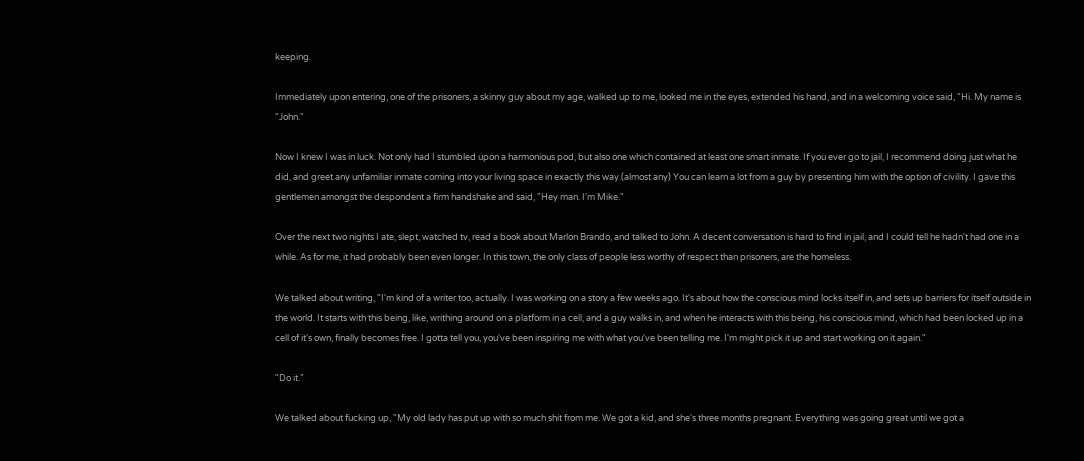keeping.

Immediately upon entering, one of the prisoners, a skinny guy about my age, walked up to me, looked me in the eyes, extended his hand, and in a welcoming voice said, "Hi. My name is "John."

Now I knew I was in luck. Not only had I stumbled upon a harmonious pod, but also one which contained at least one smart inmate. If you ever go to jail, I recommend doing just what he did, and greet any unfamiliar inmate coming into your living space in exactly this way.(almost any) You can learn a lot from a guy by presenting him with the option of civility. I gave this gentlemen amongst the despondent a firm handshake and said, "Hey man. I'm Mike."

Over the next two nights I ate, slept, watched tv, read a book about Marlon Brando, and talked to John. A decent conversation is hard to find in jail, and I could tell he hadn't had one in a while. As for me, it had probably been even longer. In this town, the only class of people less worthy of respect than prisoners, are the homeless.

We talked about writing, "I'm kind of a writer too, actually. I was working on a story a few weeks ago. It's about how the conscious mind locks itself in, and sets up barriers for itself outside in the world. It starts with this being, like, writhing around on a platform in a cell, and a guy walks in, and when he interacts with this being, his conscious mind, which had been locked up in a cell of it's own, finally becomes free. I gotta tell you, you've been inspiring me with what you've been telling me. I'm might pick it up and start working on it again."

"Do it."

We talked about fucking up, "My old lady has put up with so much shit from me. We got a kid, and she's three months pregnant. Everything was going great until we got a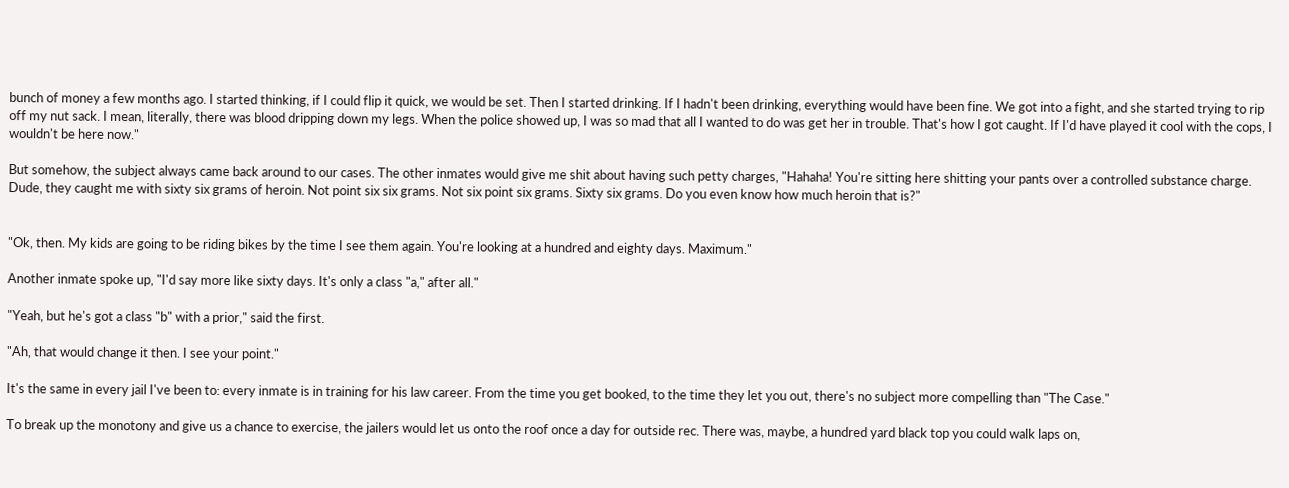bunch of money a few months ago. I started thinking, if I could flip it quick, we would be set. Then I started drinking. If I hadn't been drinking, everything would have been fine. We got into a fight, and she started trying to rip off my nut sack. I mean, literally, there was blood dripping down my legs. When the police showed up, I was so mad that all I wanted to do was get her in trouble. That's how I got caught. If I'd have played it cool with the cops, I wouldn't be here now."

But somehow, the subject always came back around to our cases. The other inmates would give me shit about having such petty charges, "Hahaha! You're sitting here shitting your pants over a controlled substance charge. Dude, they caught me with sixty six grams of heroin. Not point six six grams. Not six point six grams. Sixty six grams. Do you even know how much heroin that is?"


"Ok, then. My kids are going to be riding bikes by the time I see them again. You're looking at a hundred and eighty days. Maximum."

Another inmate spoke up, "I'd say more like sixty days. It's only a class "a," after all."

"Yeah, but he's got a class "b" with a prior," said the first.

"Ah, that would change it then. I see your point."

It's the same in every jail I've been to: every inmate is in training for his law career. From the time you get booked, to the time they let you out, there's no subject more compelling than "The Case."

To break up the monotony and give us a chance to exercise, the jailers would let us onto the roof once a day for outside rec. There was, maybe, a hundred yard black top you could walk laps on,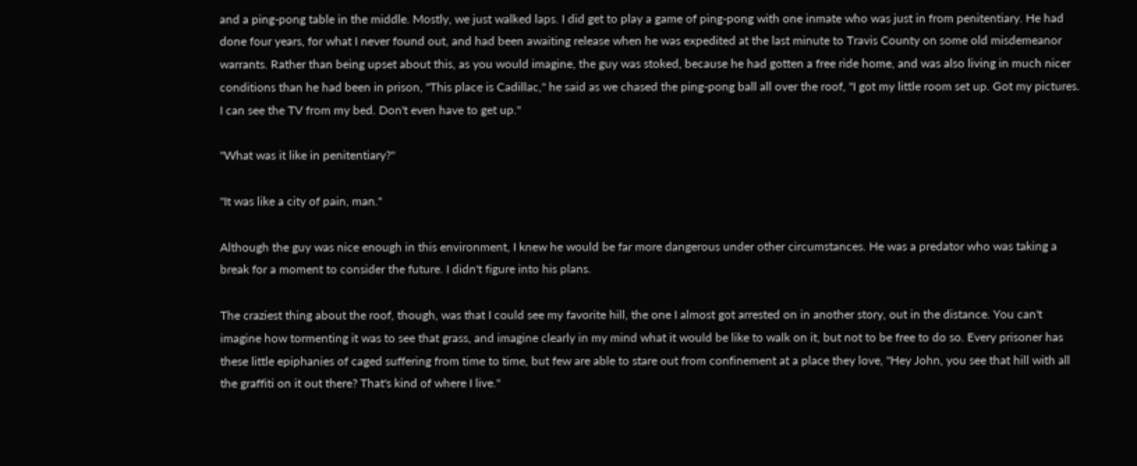and a ping-pong table in the middle. Mostly, we just walked laps. I did get to play a game of ping-pong with one inmate who was just in from penitentiary. He had done four years, for what I never found out, and had been awaiting release when he was expedited at the last minute to Travis County on some old misdemeanor warrants. Rather than being upset about this, as you would imagine, the guy was stoked, because he had gotten a free ride home, and was also living in much nicer conditions than he had been in prison, "This place is Cadillac," he said as we chased the ping-pong ball all over the roof, "I got my little room set up. Got my pictures. I can see the TV from my bed. Don't even have to get up."

"What was it like in penitentiary?"

"It was like a city of pain, man."

Although the guy was nice enough in this environment, I knew he would be far more dangerous under other circumstances. He was a predator who was taking a break for a moment to consider the future. I didn't figure into his plans.

The craziest thing about the roof, though, was that I could see my favorite hill, the one I almost got arrested on in another story, out in the distance. You can't imagine how tormenting it was to see that grass, and imagine clearly in my mind what it would be like to walk on it, but not to be free to do so. Every prisoner has these little epiphanies of caged suffering from time to time, but few are able to stare out from confinement at a place they love, "Hey John, you see that hill with all the graffiti on it out there? That's kind of where I live."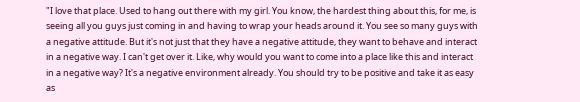"I love that place. Used to hang out there with my girl. You know, the hardest thing about this, for me, is seeing all you guys just coming in and having to wrap your heads around it. You see so many guys with a negative attitude. But it's not just that they have a negative attitude, they want to behave and interact in a negative way. I can't get over it. Like, why would you want to come into a place like this and interact in a negative way? It's a negative environment already. You should try to be positive and take it as easy as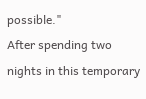possible."
After spending two nights in this temporary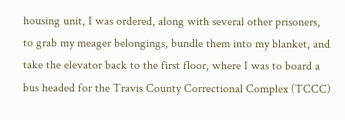housing unit, I was ordered, along with several other prisoners, to grab my meager belongings, bundle them into my blanket, and take the elevator back to the first floor, where I was to board a bus headed for the Travis County Correctional Complex (TCCC)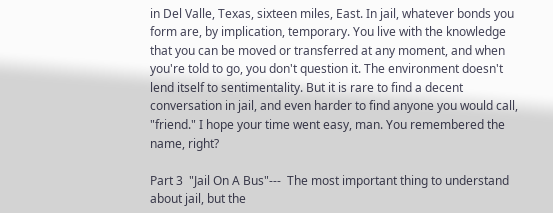in Del Valle, Texas, sixteen miles, East. In jail, whatever bonds you form are, by implication, temporary. You live with the knowledge that you can be moved or transferred at any moment, and when you're told to go, you don't question it. The environment doesn't lend itself to sentimentality. But it is rare to find a decent conversation in jail, and even harder to find anyone you would call, "friend." I hope your time went easy, man. You remembered the name, right?

Part 3  "Jail On A Bus"---  The most important thing to understand about jail, but the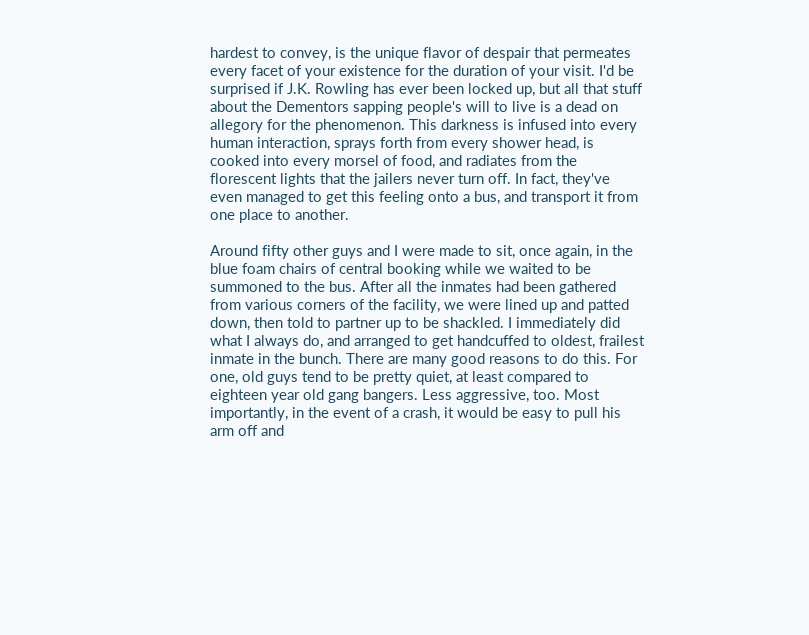hardest to convey, is the unique flavor of despair that permeates every facet of your existence for the duration of your visit. I'd be surprised if J.K. Rowling has ever been locked up, but all that stuff about the Dementors sapping people's will to live is a dead on allegory for the phenomenon. This darkness is infused into every human interaction, sprays forth from every shower head, is cooked into every morsel of food, and radiates from the florescent lights that the jailers never turn off. In fact, they've even managed to get this feeling onto a bus, and transport it from one place to another.

Around fifty other guys and I were made to sit, once again, in the blue foam chairs of central booking while we waited to be summoned to the bus. After all the inmates had been gathered from various corners of the facility, we were lined up and patted down, then told to partner up to be shackled. I immediately did what I always do, and arranged to get handcuffed to oldest, frailest inmate in the bunch. There are many good reasons to do this. For one, old guys tend to be pretty quiet, at least compared to eighteen year old gang bangers. Less aggressive, too. Most importantly, in the event of a crash, it would be easy to pull his arm off and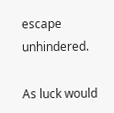escape unhindered.

As luck would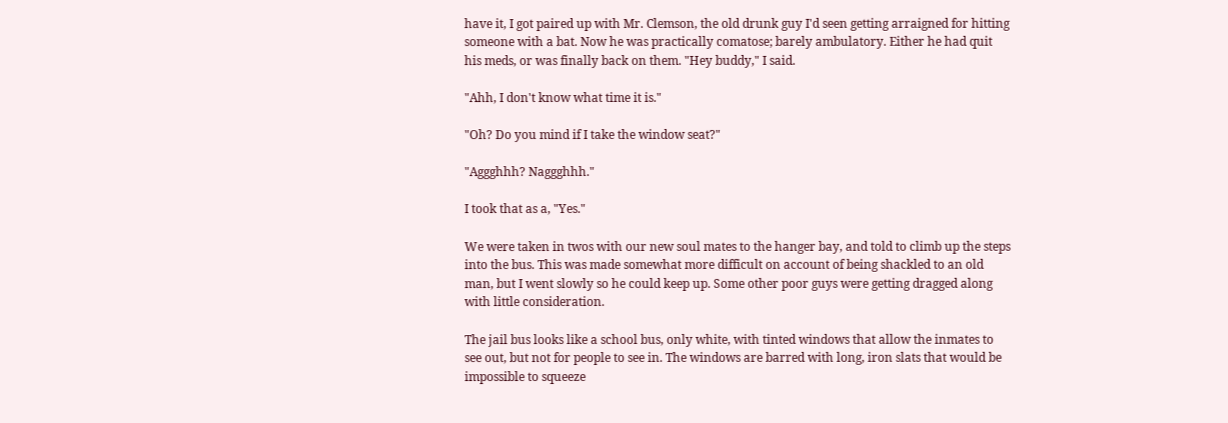have it, I got paired up with Mr. Clemson, the old drunk guy I'd seen getting arraigned for hitting someone with a bat. Now he was practically comatose; barely ambulatory. Either he had quit his meds, or was finally back on them. "Hey buddy," I said.

"Ahh, I don't know what time it is."

"Oh? Do you mind if I take the window seat?"

"Aggghhh? Naggghhh."

I took that as a, "Yes."

We were taken in twos with our new soul mates to the hanger bay, and told to climb up the steps into the bus. This was made somewhat more difficult on account of being shackled to an old man, but I went slowly so he could keep up. Some other poor guys were getting dragged along with little consideration.

The jail bus looks like a school bus, only white, with tinted windows that allow the inmates to see out, but not for people to see in. The windows are barred with long, iron slats that would be impossible to squeeze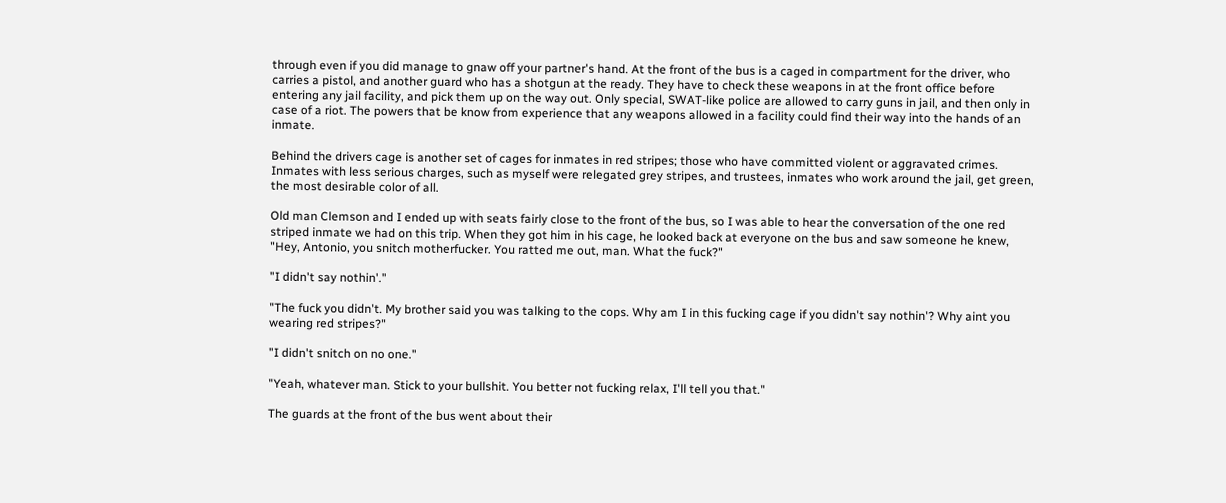through even if you did manage to gnaw off your partner's hand. At the front of the bus is a caged in compartment for the driver, who carries a pistol, and another guard who has a shotgun at the ready. They have to check these weapons in at the front office before entering any jail facility, and pick them up on the way out. Only special, SWAT-like police are allowed to carry guns in jail, and then only in case of a riot. The powers that be know from experience that any weapons allowed in a facility could find their way into the hands of an inmate.

Behind the drivers cage is another set of cages for inmates in red stripes; those who have committed violent or aggravated crimes. Inmates with less serious charges, such as myself were relegated grey stripes, and trustees, inmates who work around the jail, get green, the most desirable color of all.

Old man Clemson and I ended up with seats fairly close to the front of the bus, so I was able to hear the conversation of the one red striped inmate we had on this trip. When they got him in his cage, he looked back at everyone on the bus and saw someone he knew, "Hey, Antonio, you snitch motherfucker. You ratted me out, man. What the fuck?"

"I didn't say nothin'."

"The fuck you didn't. My brother said you was talking to the cops. Why am I in this fucking cage if you didn't say nothin'? Why aint you wearing red stripes?"

"I didn't snitch on no one."

"Yeah, whatever man. Stick to your bullshit. You better not fucking relax, I'll tell you that."

The guards at the front of the bus went about their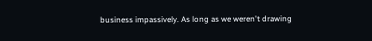business impassively. As long as we weren't drawing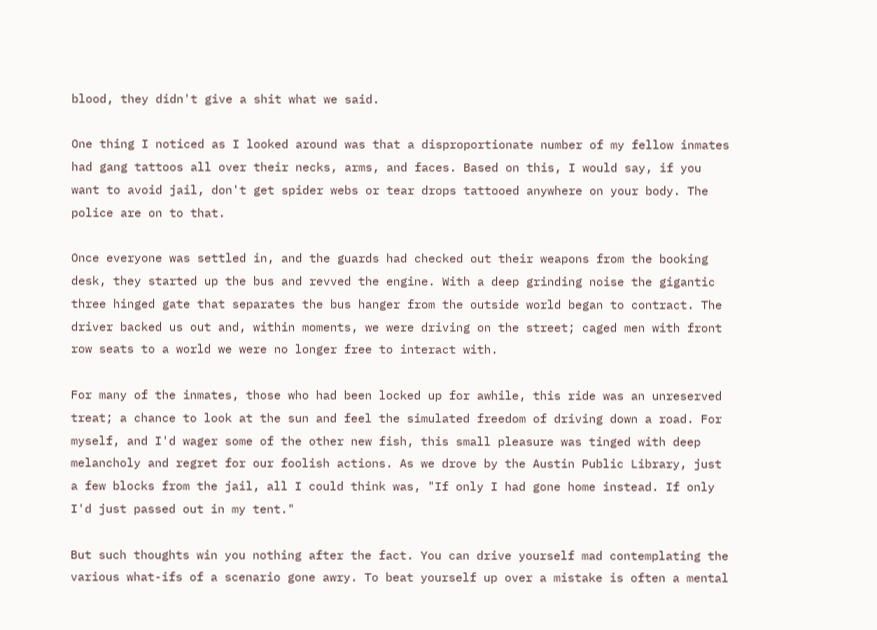blood, they didn't give a shit what we said.

One thing I noticed as I looked around was that a disproportionate number of my fellow inmates had gang tattoos all over their necks, arms, and faces. Based on this, I would say, if you want to avoid jail, don't get spider webs or tear drops tattooed anywhere on your body. The police are on to that.

Once everyone was settled in, and the guards had checked out their weapons from the booking desk, they started up the bus and revved the engine. With a deep grinding noise the gigantic three hinged gate that separates the bus hanger from the outside world began to contract. The driver backed us out and, within moments, we were driving on the street; caged men with front row seats to a world we were no longer free to interact with.

For many of the inmates, those who had been locked up for awhile, this ride was an unreserved treat; a chance to look at the sun and feel the simulated freedom of driving down a road. For myself, and I'd wager some of the other new fish, this small pleasure was tinged with deep melancholy and regret for our foolish actions. As we drove by the Austin Public Library, just a few blocks from the jail, all I could think was, "If only I had gone home instead. If only I'd just passed out in my tent."

But such thoughts win you nothing after the fact. You can drive yourself mad contemplating the various what-ifs of a scenario gone awry. To beat yourself up over a mistake is often a mental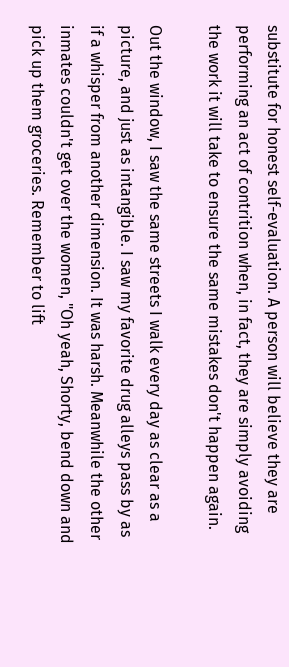substitute for honest self-evaluation. A person will believe they are performing an act of contrition when, in fact, they are simply avoiding the work it will take to ensure the same mistakes don't happen again.

Out the window, I saw the same streets I walk every day as clear as a picture, and just as intangible. I saw my favorite drug alleys pass by as if a whisper from another dimension. It was harsh. Meanwhile the other inmates couldn't get over the women, "Oh yeah, Shorty, bend down and pick up them groceries. Remember to lift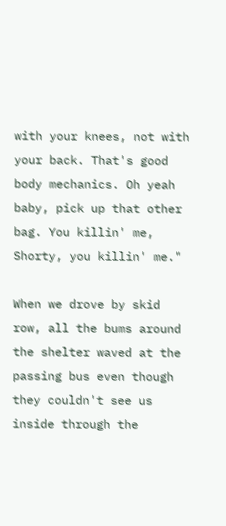with your knees, not with your back. That's good body mechanics. Oh yeah baby, pick up that other bag. You killin' me, Shorty, you killin' me."

When we drove by skid row, all the bums around the shelter waved at the passing bus even though they couldn't see us inside through the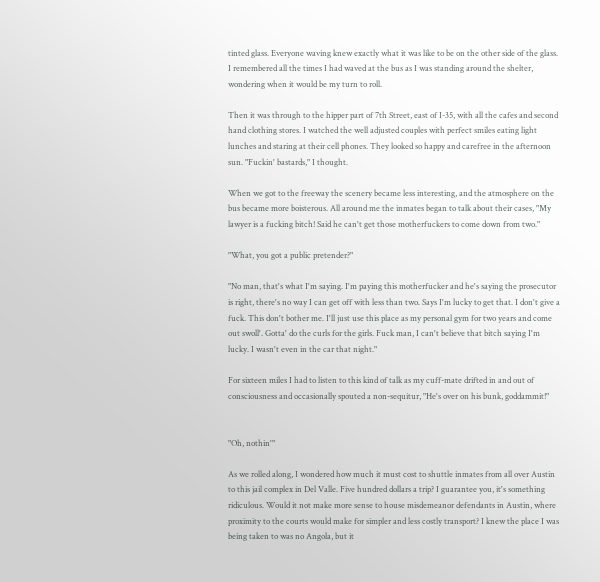tinted glass. Everyone waving knew exactly what it was like to be on the other side of the glass. I remembered all the times I had waved at the bus as I was standing around the shelter, wondering when it would be my turn to roll.

Then it was through to the hipper part of 7th Street, east of I-35, with all the cafes and second hand clothing stores. I watched the well adjusted couples with perfect smiles eating light lunches and staring at their cell phones. They looked so happy and carefree in the afternoon sun. "Fuckin' bastards," I thought.

When we got to the freeway the scenery became less interesting, and the atmosphere on the bus became more boisterous. All around me the inmates began to talk about their cases, "My lawyer is a fucking bitch! Said he can't get those motherfuckers to come down from two."

"What, you got a public pretender?"

"No man, that's what I'm saying. I'm paying this motherfucker and he's saying the prosecutor is right, there's no way I can get off with less than two. Says I'm lucky to get that. I don't give a fuck. This don't bother me. I'll just use this place as my personal gym for two years and come out swoll'. Gotta' do the curls for the girls. Fuck man, I can't believe that bitch saying I'm lucky. I wasn't even in the car that night."

For sixteen miles I had to listen to this kind of talk as my cuff-mate drifted in and out of consciousness and occasionally spouted a non-sequitur, "He's over on his bunk, goddammit!"


"Oh, nothin'"

As we rolled along, I wondered how much it must cost to shuttle inmates from all over Austin to this jail complex in Del Valle. Five hundred dollars a trip? I guarantee you, it's something ridiculous. Would it not make more sense to house misdemeanor defendants in Austin, where proximity to the courts would make for simpler and less costly transport? I knew the place I was being taken to was no Angola, but it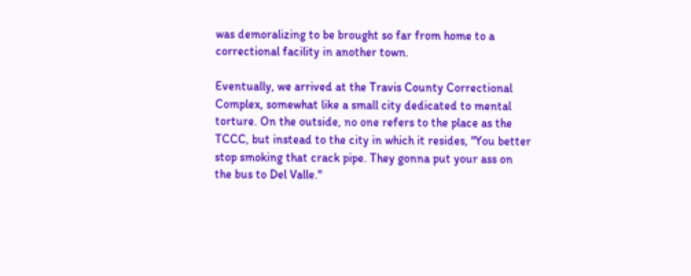was demoralizing to be brought so far from home to a correctional facility in another town.

Eventually, we arrived at the Travis County Correctional Complex, somewhat like a small city dedicated to mental torture. On the outside, no one refers to the place as the TCCC, but instead to the city in which it resides, "You better stop smoking that crack pipe. They gonna put your ass on the bus to Del Valle."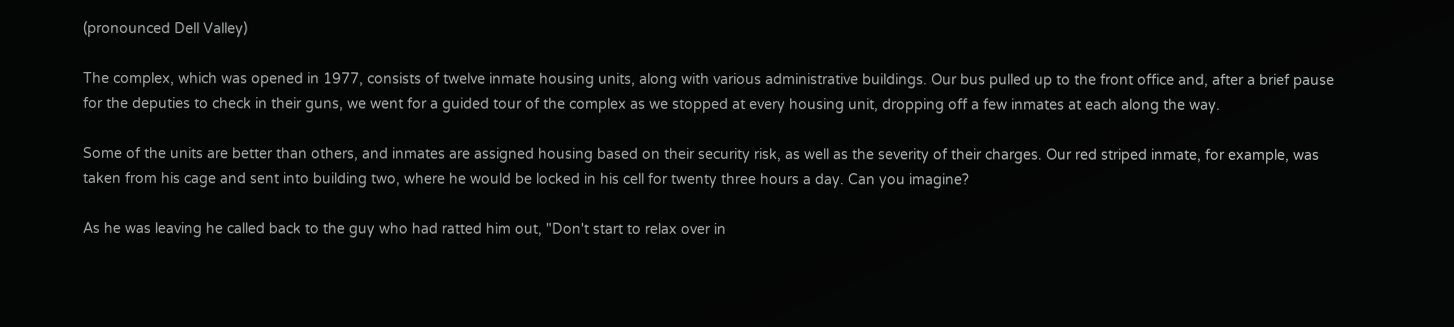(pronounced Dell Valley)

The complex, which was opened in 1977, consists of twelve inmate housing units, along with various administrative buildings. Our bus pulled up to the front office and, after a brief pause for the deputies to check in their guns, we went for a guided tour of the complex as we stopped at every housing unit, dropping off a few inmates at each along the way.

Some of the units are better than others, and inmates are assigned housing based on their security risk, as well as the severity of their charges. Our red striped inmate, for example, was taken from his cage and sent into building two, where he would be locked in his cell for twenty three hours a day. Can you imagine?

As he was leaving he called back to the guy who had ratted him out, "Don't start to relax over in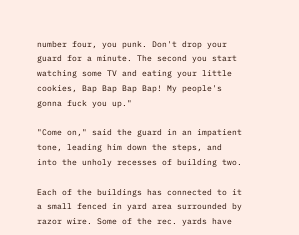number four, you punk. Don't drop your guard for a minute. The second you start watching some TV and eating your little cookies, Bap Bap Bap Bap! My people's gonna fuck you up."

"Come on," said the guard in an impatient tone, leading him down the steps, and into the unholy recesses of building two.

Each of the buildings has connected to it a small fenced in yard area surrounded by razor wire. Some of the rec. yards have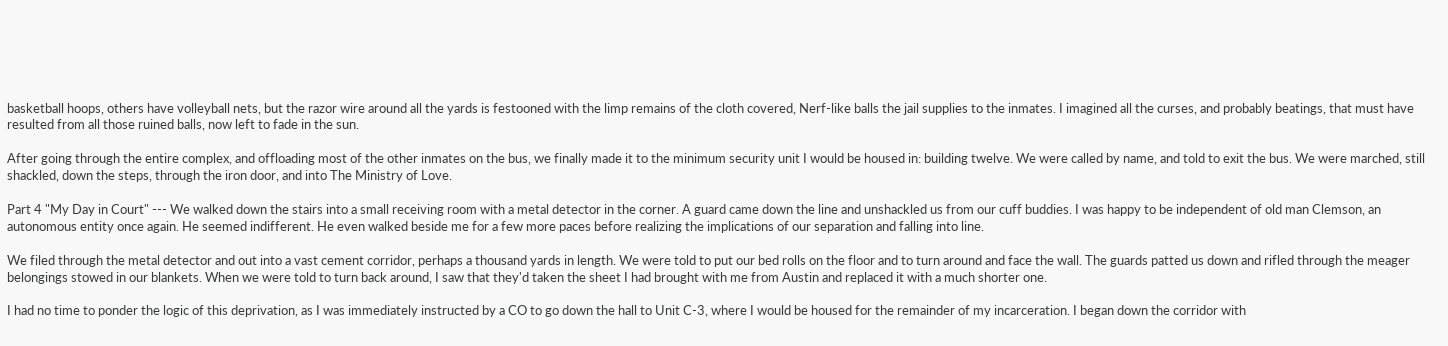basketball hoops, others have volleyball nets, but the razor wire around all the yards is festooned with the limp remains of the cloth covered, Nerf-like balls the jail supplies to the inmates. I imagined all the curses, and probably beatings, that must have resulted from all those ruined balls, now left to fade in the sun.

After going through the entire complex, and offloading most of the other inmates on the bus, we finally made it to the minimum security unit I would be housed in: building twelve. We were called by name, and told to exit the bus. We were marched, still shackled, down the steps, through the iron door, and into The Ministry of Love.

Part 4 "My Day in Court" --- We walked down the stairs into a small receiving room with a metal detector in the corner. A guard came down the line and unshackled us from our cuff buddies. I was happy to be independent of old man Clemson, an autonomous entity once again. He seemed indifferent. He even walked beside me for a few more paces before realizing the implications of our separation and falling into line.

We filed through the metal detector and out into a vast cement corridor, perhaps a thousand yards in length. We were told to put our bed rolls on the floor and to turn around and face the wall. The guards patted us down and rifled through the meager belongings stowed in our blankets. When we were told to turn back around, I saw that they'd taken the sheet I had brought with me from Austin and replaced it with a much shorter one.

I had no time to ponder the logic of this deprivation, as I was immediately instructed by a CO to go down the hall to Unit C-3, where I would be housed for the remainder of my incarceration. I began down the corridor with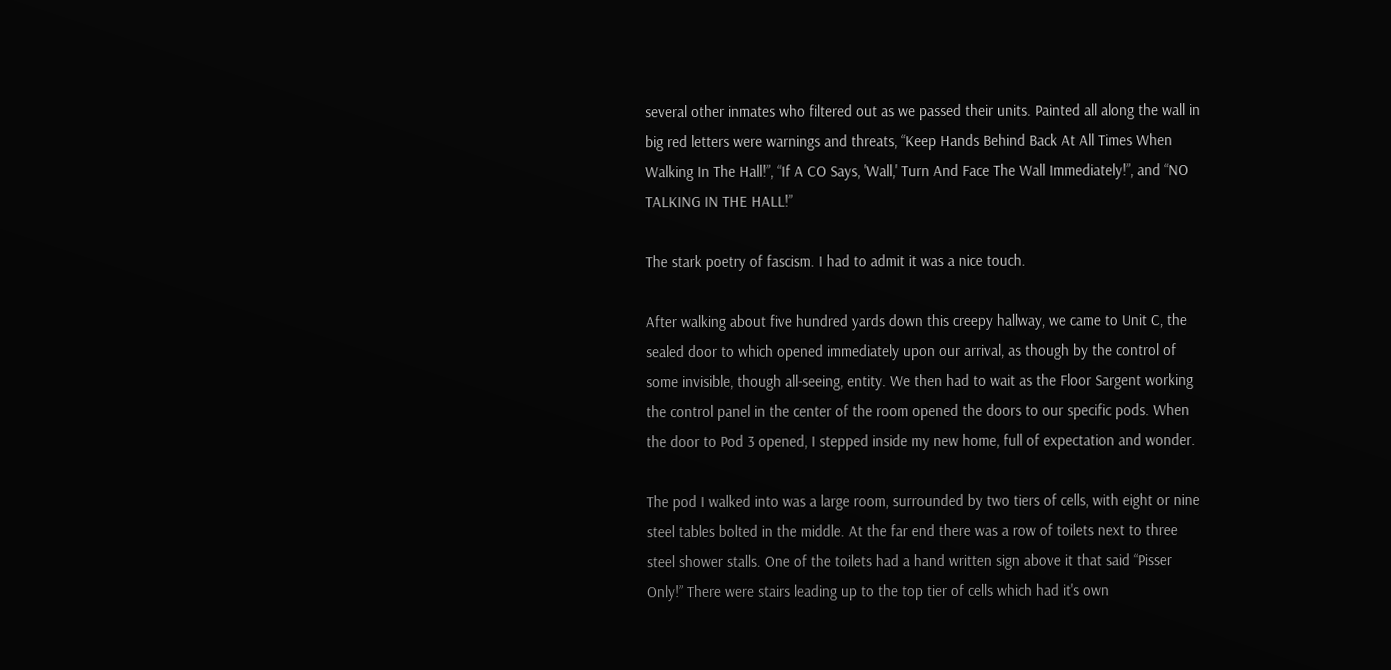several other inmates who filtered out as we passed their units. Painted all along the wall in big red letters were warnings and threats, “Keep Hands Behind Back At All Times When Walking In The Hall!”, “If A CO Says, 'Wall,' Turn And Face The Wall Immediately!”, and “NO TALKING IN THE HALL!”

The stark poetry of fascism. I had to admit it was a nice touch.

After walking about five hundred yards down this creepy hallway, we came to Unit C, the sealed door to which opened immediately upon our arrival, as though by the control of some invisible, though all-seeing, entity. We then had to wait as the Floor Sargent working the control panel in the center of the room opened the doors to our specific pods. When the door to Pod 3 opened, I stepped inside my new home, full of expectation and wonder.

The pod I walked into was a large room, surrounded by two tiers of cells, with eight or nine steel tables bolted in the middle. At the far end there was a row of toilets next to three steel shower stalls. One of the toilets had a hand written sign above it that said “Pisser Only!” There were stairs leading up to the top tier of cells which had it's own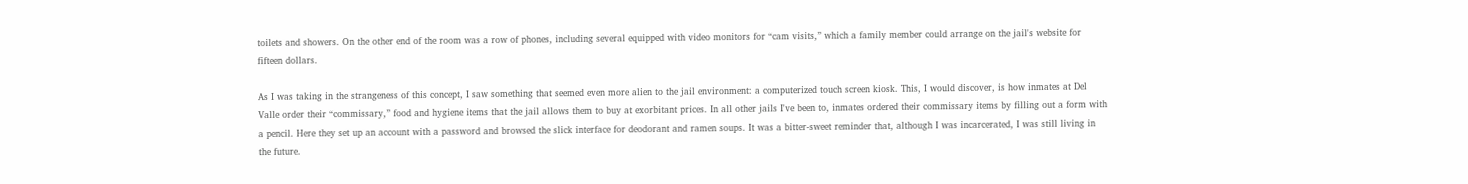toilets and showers. On the other end of the room was a row of phones, including several equipped with video monitors for “cam visits,” which a family member could arrange on the jail's website for fifteen dollars.

As I was taking in the strangeness of this concept, I saw something that seemed even more alien to the jail environment: a computerized touch screen kiosk. This, I would discover, is how inmates at Del Valle order their “commissary,” food and hygiene items that the jail allows them to buy at exorbitant prices. In all other jails I've been to, inmates ordered their commissary items by filling out a form with a pencil. Here they set up an account with a password and browsed the slick interface for deodorant and ramen soups. It was a bitter-sweet reminder that, although I was incarcerated, I was still living in the future.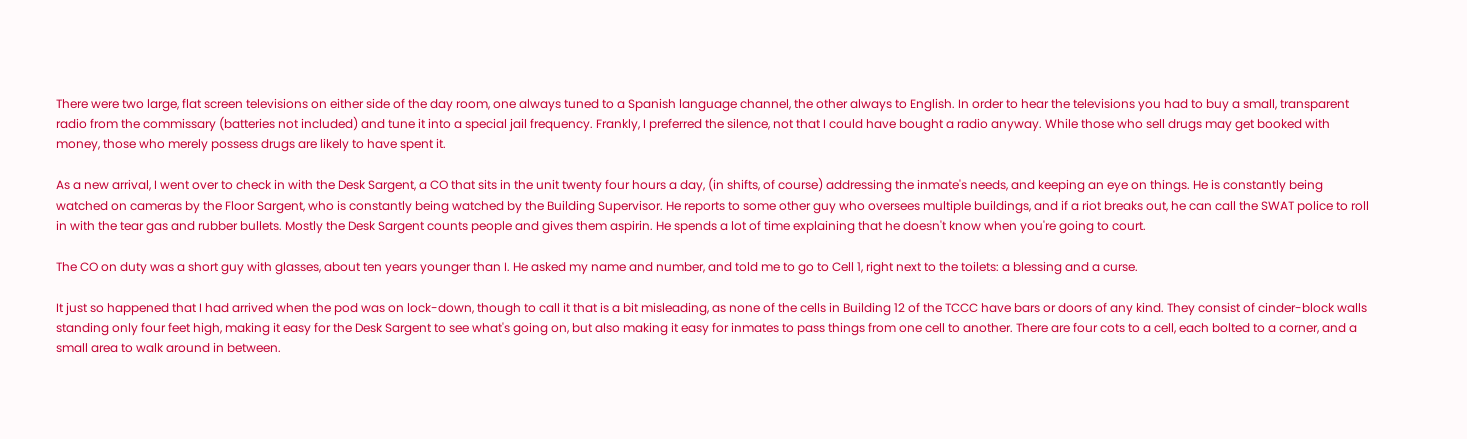There were two large, flat screen televisions on either side of the day room, one always tuned to a Spanish language channel, the other always to English. In order to hear the televisions you had to buy a small, transparent radio from the commissary (batteries not included) and tune it into a special jail frequency. Frankly, I preferred the silence, not that I could have bought a radio anyway. While those who sell drugs may get booked with money, those who merely possess drugs are likely to have spent it.

As a new arrival, I went over to check in with the Desk Sargent, a CO that sits in the unit twenty four hours a day, (in shifts, of course) addressing the inmate's needs, and keeping an eye on things. He is constantly being watched on cameras by the Floor Sargent, who is constantly being watched by the Building Supervisor. He reports to some other guy who oversees multiple buildings, and if a riot breaks out, he can call the SWAT police to roll in with the tear gas and rubber bullets. Mostly the Desk Sargent counts people and gives them aspirin. He spends a lot of time explaining that he doesn't know when you're going to court.

The CO on duty was a short guy with glasses, about ten years younger than I. He asked my name and number, and told me to go to Cell 1, right next to the toilets: a blessing and a curse.

It just so happened that I had arrived when the pod was on lock-down, though to call it that is a bit misleading, as none of the cells in Building 12 of the TCCC have bars or doors of any kind. They consist of cinder-block walls standing only four feet high, making it easy for the Desk Sargent to see what's going on, but also making it easy for inmates to pass things from one cell to another. There are four cots to a cell, each bolted to a corner, and a small area to walk around in between.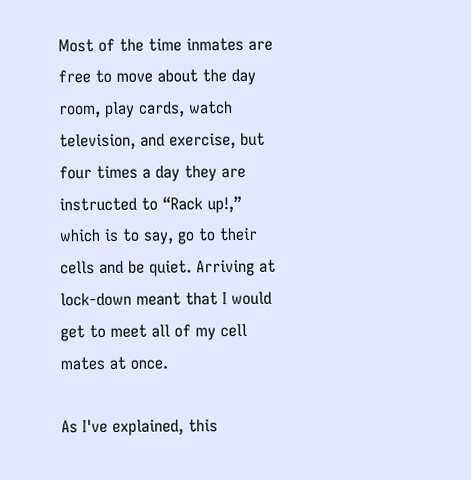Most of the time inmates are free to move about the day room, play cards, watch television, and exercise, but four times a day they are instructed to “Rack up!,” which is to say, go to their cells and be quiet. Arriving at lock-down meant that I would get to meet all of my cell mates at once.

As I've explained, this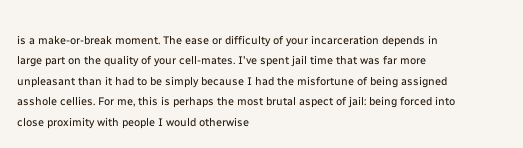is a make-or-break moment. The ease or difficulty of your incarceration depends in large part on the quality of your cell-mates. I've spent jail time that was far more unpleasant than it had to be simply because I had the misfortune of being assigned asshole cellies. For me, this is perhaps the most brutal aspect of jail: being forced into close proximity with people I would otherwise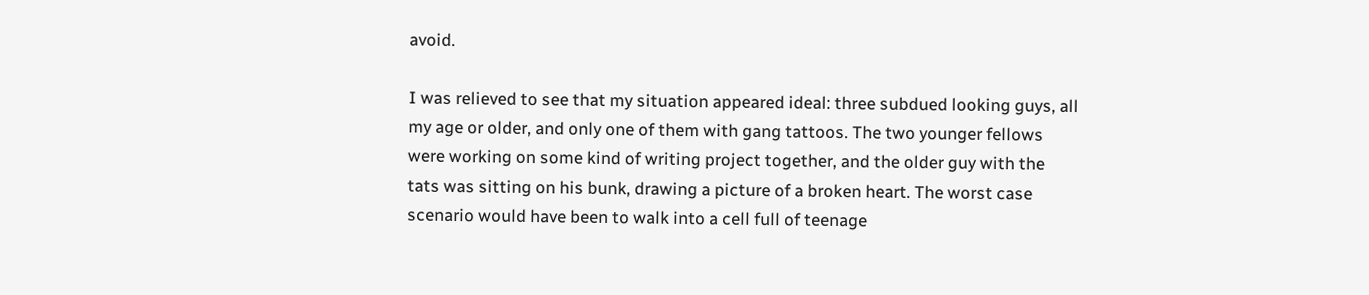avoid.

I was relieved to see that my situation appeared ideal: three subdued looking guys, all my age or older, and only one of them with gang tattoos. The two younger fellows were working on some kind of writing project together, and the older guy with the tats was sitting on his bunk, drawing a picture of a broken heart. The worst case scenario would have been to walk into a cell full of teenage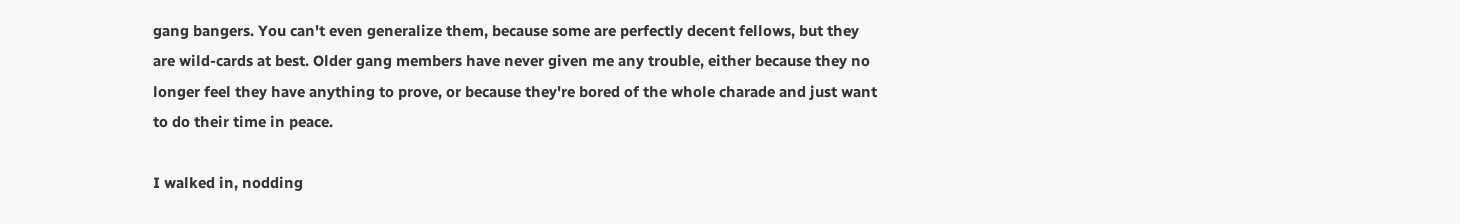gang bangers. You can't even generalize them, because some are perfectly decent fellows, but they are wild-cards at best. Older gang members have never given me any trouble, either because they no longer feel they have anything to prove, or because they're bored of the whole charade and just want to do their time in peace.

I walked in, nodding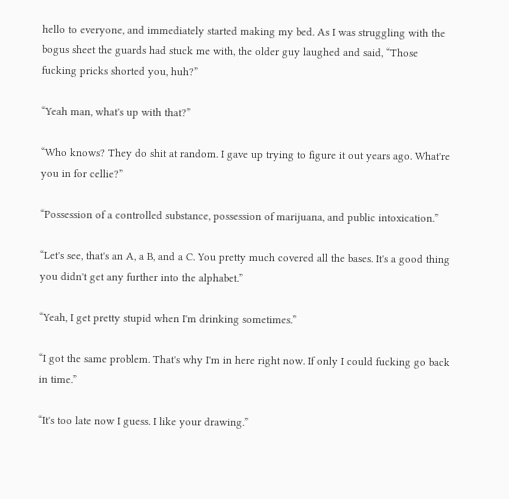hello to everyone, and immediately started making my bed. As I was struggling with the bogus sheet the guards had stuck me with, the older guy laughed and said, “Those fucking pricks shorted you, huh?”

“Yeah man, what's up with that?”

“Who knows? They do shit at random. I gave up trying to figure it out years ago. What're you in for cellie?”

“Possession of a controlled substance, possession of marijuana, and public intoxication.”

“Let's see, that's an A, a B, and a C. You pretty much covered all the bases. It's a good thing you didn't get any further into the alphabet.”

“Yeah, I get pretty stupid when I'm drinking sometimes.”

“I got the same problem. That's why I'm in here right now. If only I could fucking go back in time.”

“It's too late now I guess. I like your drawing.”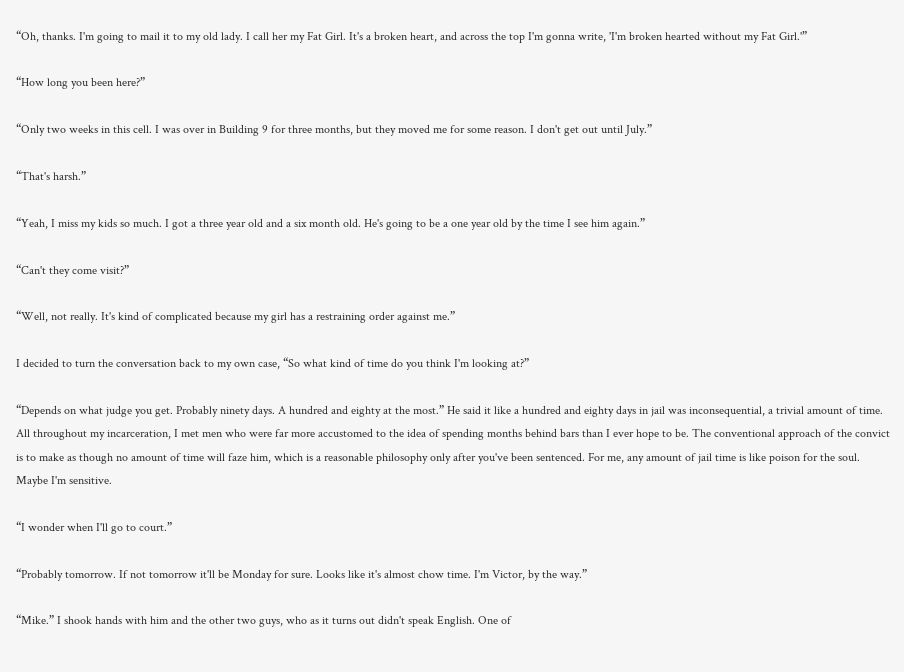“Oh, thanks. I'm going to mail it to my old lady. I call her my Fat Girl. It's a broken heart, and across the top I'm gonna write, 'I'm broken hearted without my Fat Girl.'”

“How long you been here?”

“Only two weeks in this cell. I was over in Building 9 for three months, but they moved me for some reason. I don't get out until July.”

“That's harsh.”

“Yeah, I miss my kids so much. I got a three year old and a six month old. He's going to be a one year old by the time I see him again.”

“Can't they come visit?”

“Well, not really. It's kind of complicated because my girl has a restraining order against me.”

I decided to turn the conversation back to my own case, “So what kind of time do you think I'm looking at?”

“Depends on what judge you get. Probably ninety days. A hundred and eighty at the most.” He said it like a hundred and eighty days in jail was inconsequential, a trivial amount of time. All throughout my incarceration, I met men who were far more accustomed to the idea of spending months behind bars than I ever hope to be. The conventional approach of the convict is to make as though no amount of time will faze him, which is a reasonable philosophy only after you've been sentenced. For me, any amount of jail time is like poison for the soul. Maybe I'm sensitive.

“I wonder when I'll go to court.”

“Probably tomorrow. If not tomorrow it'll be Monday for sure. Looks like it's almost chow time. I'm Victor, by the way.”

“Mike.” I shook hands with him and the other two guys, who as it turns out didn't speak English. One of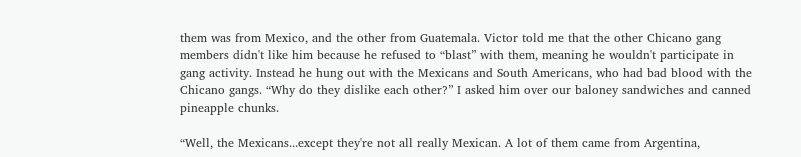them was from Mexico, and the other from Guatemala. Victor told me that the other Chicano gang members didn't like him because he refused to “blast” with them, meaning he wouldn't participate in gang activity. Instead he hung out with the Mexicans and South Americans, who had bad blood with the Chicano gangs. “Why do they dislike each other?” I asked him over our baloney sandwiches and canned pineapple chunks.

“Well, the Mexicans...except they're not all really Mexican. A lot of them came from Argentina,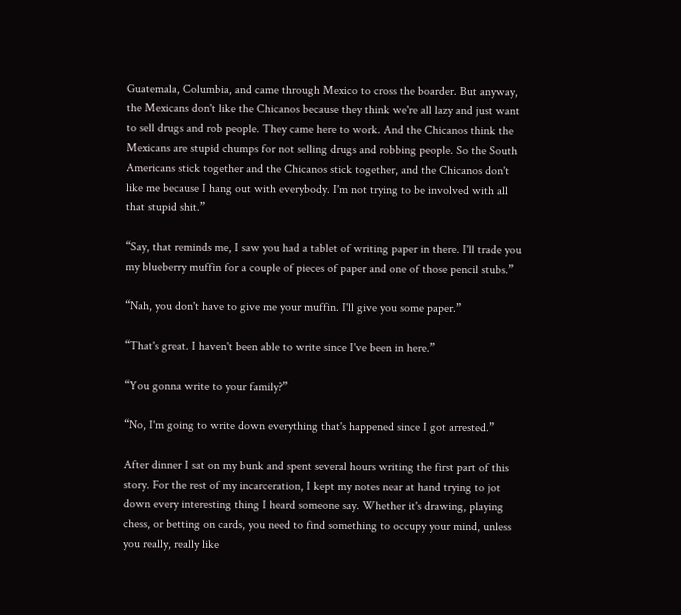Guatemala, Columbia, and came through Mexico to cross the boarder. But anyway, the Mexicans don't like the Chicanos because they think we're all lazy and just want to sell drugs and rob people. They came here to work. And the Chicanos think the Mexicans are stupid chumps for not selling drugs and robbing people. So the South Americans stick together and the Chicanos stick together, and the Chicanos don't like me because I hang out with everybody. I'm not trying to be involved with all that stupid shit.”

“Say, that reminds me, I saw you had a tablet of writing paper in there. I'll trade you my blueberry muffin for a couple of pieces of paper and one of those pencil stubs.”

“Nah, you don't have to give me your muffin. I'll give you some paper.”

“That's great. I haven't been able to write since I've been in here.”

“You gonna write to your family?”

“No, I'm going to write down everything that's happened since I got arrested.”

After dinner I sat on my bunk and spent several hours writing the first part of this story. For the rest of my incarceration, I kept my notes near at hand trying to jot down every interesting thing I heard someone say. Whether it's drawing, playing chess, or betting on cards, you need to find something to occupy your mind, unless you really, really like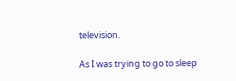television.

As I was trying to go to sleep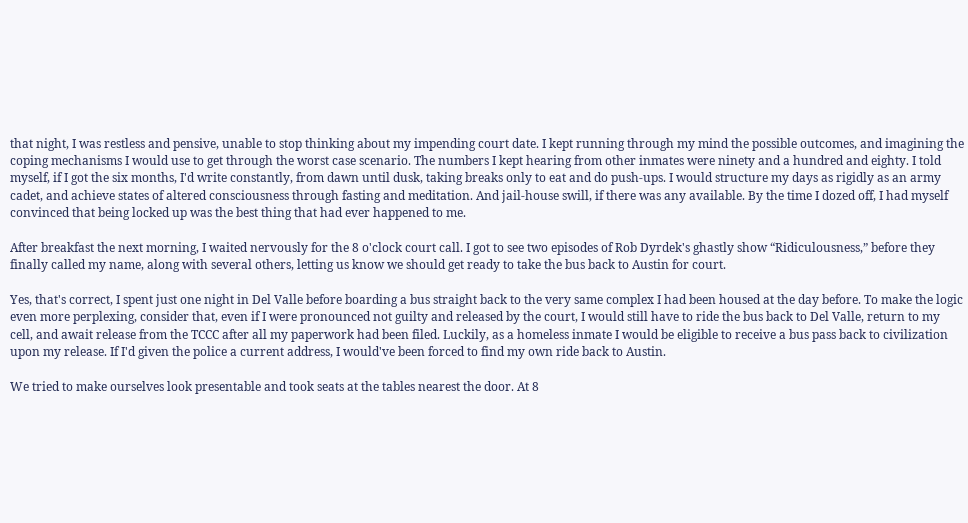that night, I was restless and pensive, unable to stop thinking about my impending court date. I kept running through my mind the possible outcomes, and imagining the coping mechanisms I would use to get through the worst case scenario. The numbers I kept hearing from other inmates were ninety and a hundred and eighty. I told myself, if I got the six months, I'd write constantly, from dawn until dusk, taking breaks only to eat and do push-ups. I would structure my days as rigidly as an army cadet, and achieve states of altered consciousness through fasting and meditation. And jail-house swill, if there was any available. By the time I dozed off, I had myself convinced that being locked up was the best thing that had ever happened to me.

After breakfast the next morning, I waited nervously for the 8 o'clock court call. I got to see two episodes of Rob Dyrdek's ghastly show “Ridiculousness,” before they finally called my name, along with several others, letting us know we should get ready to take the bus back to Austin for court.

Yes, that's correct, I spent just one night in Del Valle before boarding a bus straight back to the very same complex I had been housed at the day before. To make the logic even more perplexing, consider that, even if I were pronounced not guilty and released by the court, I would still have to ride the bus back to Del Valle, return to my cell, and await release from the TCCC after all my paperwork had been filed. Luckily, as a homeless inmate I would be eligible to receive a bus pass back to civilization upon my release. If I'd given the police a current address, I would've been forced to find my own ride back to Austin.

We tried to make ourselves look presentable and took seats at the tables nearest the door. At 8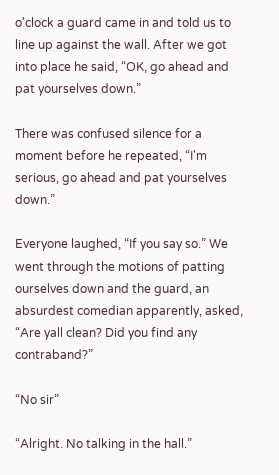o'clock a guard came in and told us to line up against the wall. After we got into place he said, “OK, go ahead and pat yourselves down.”

There was confused silence for a moment before he repeated, “I'm serious, go ahead and pat yourselves down.”

Everyone laughed, “If you say so.” We went through the motions of patting ourselves down and the guard, an absurdest comedian apparently, asked, “Are yall clean? Did you find any contraband?”

“No sir”

“Alright. No talking in the hall.”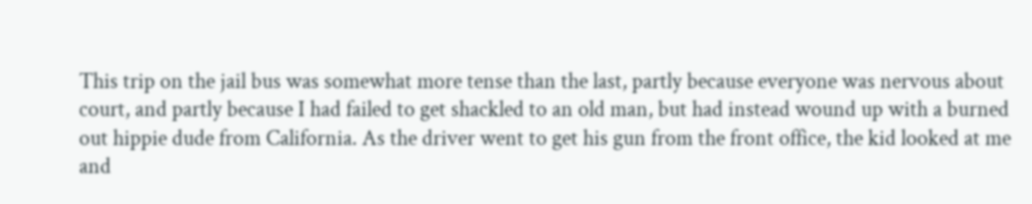This trip on the jail bus was somewhat more tense than the last, partly because everyone was nervous about court, and partly because I had failed to get shackled to an old man, but had instead wound up with a burned out hippie dude from California. As the driver went to get his gun from the front office, the kid looked at me and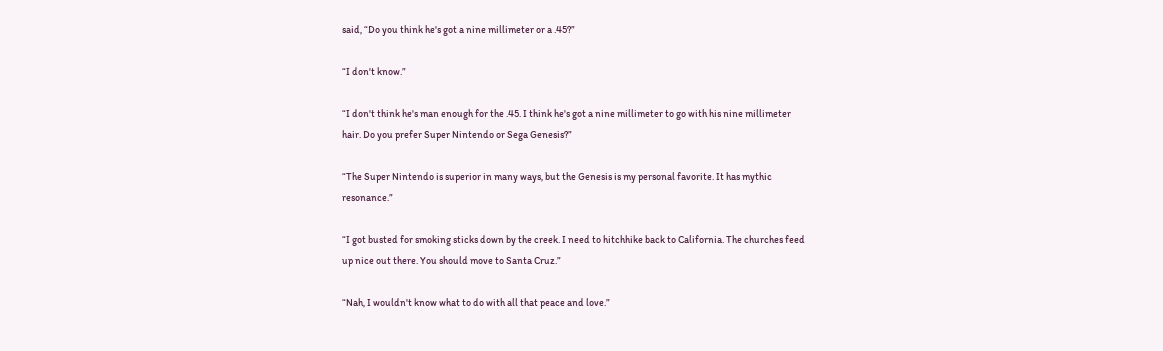said, “Do you think he's got a nine millimeter or a .45?”

“I don't know.”

“I don't think he's man enough for the .45. I think he's got a nine millimeter to go with his nine millimeter hair. Do you prefer Super Nintendo or Sega Genesis?”

“The Super Nintendo is superior in many ways, but the Genesis is my personal favorite. It has mythic resonance.”

“I got busted for smoking sticks down by the creek. I need to hitchhike back to California. The churches feed up nice out there. You should move to Santa Cruz.”

“Nah, I wouldn't know what to do with all that peace and love.”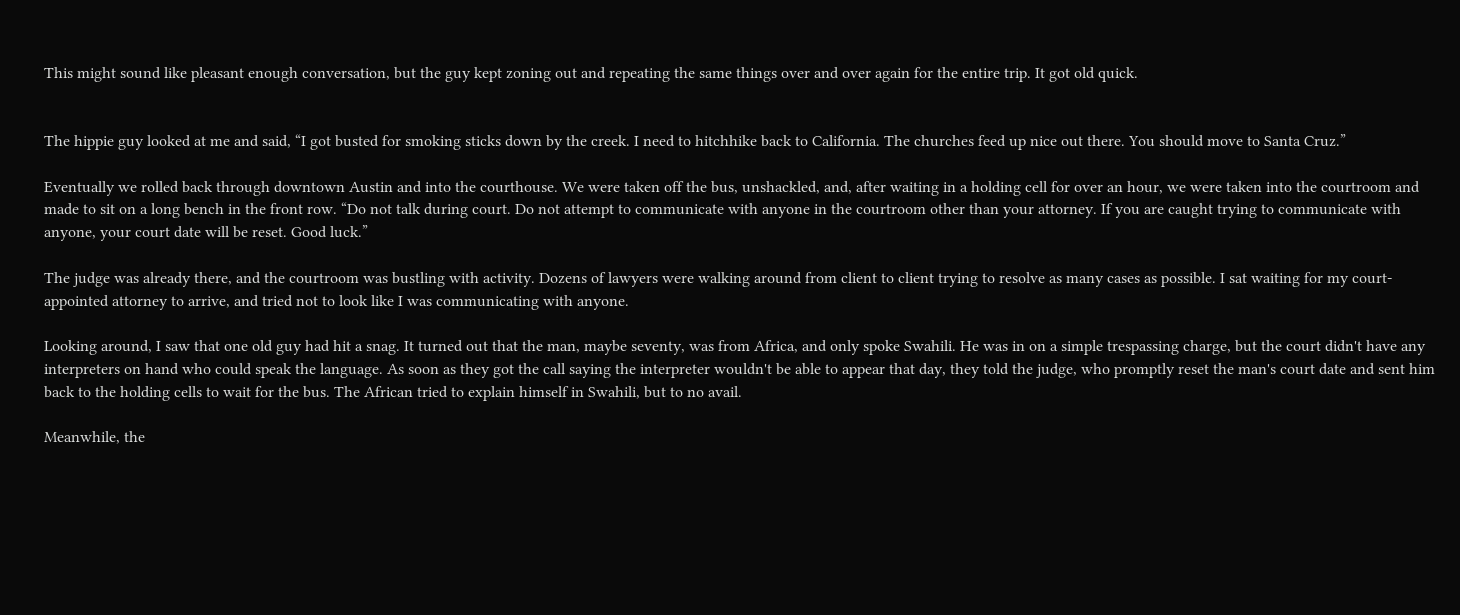This might sound like pleasant enough conversation, but the guy kept zoning out and repeating the same things over and over again for the entire trip. It got old quick.


The hippie guy looked at me and said, “I got busted for smoking sticks down by the creek. I need to hitchhike back to California. The churches feed up nice out there. You should move to Santa Cruz.”

Eventually we rolled back through downtown Austin and into the courthouse. We were taken off the bus, unshackled, and, after waiting in a holding cell for over an hour, we were taken into the courtroom and made to sit on a long bench in the front row. “Do not talk during court. Do not attempt to communicate with anyone in the courtroom other than your attorney. If you are caught trying to communicate with anyone, your court date will be reset. Good luck.”

The judge was already there, and the courtroom was bustling with activity. Dozens of lawyers were walking around from client to client trying to resolve as many cases as possible. I sat waiting for my court-appointed attorney to arrive, and tried not to look like I was communicating with anyone.

Looking around, I saw that one old guy had hit a snag. It turned out that the man, maybe seventy, was from Africa, and only spoke Swahili. He was in on a simple trespassing charge, but the court didn't have any interpreters on hand who could speak the language. As soon as they got the call saying the interpreter wouldn't be able to appear that day, they told the judge, who promptly reset the man's court date and sent him back to the holding cells to wait for the bus. The African tried to explain himself in Swahili, but to no avail.

Meanwhile, the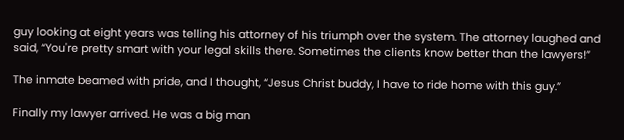guy looking at eight years was telling his attorney of his triumph over the system. The attorney laughed and said, “You're pretty smart with your legal skills there. Sometimes the clients know better than the lawyers!”

The inmate beamed with pride, and I thought, “Jesus Christ buddy, I have to ride home with this guy.”

Finally my lawyer arrived. He was a big man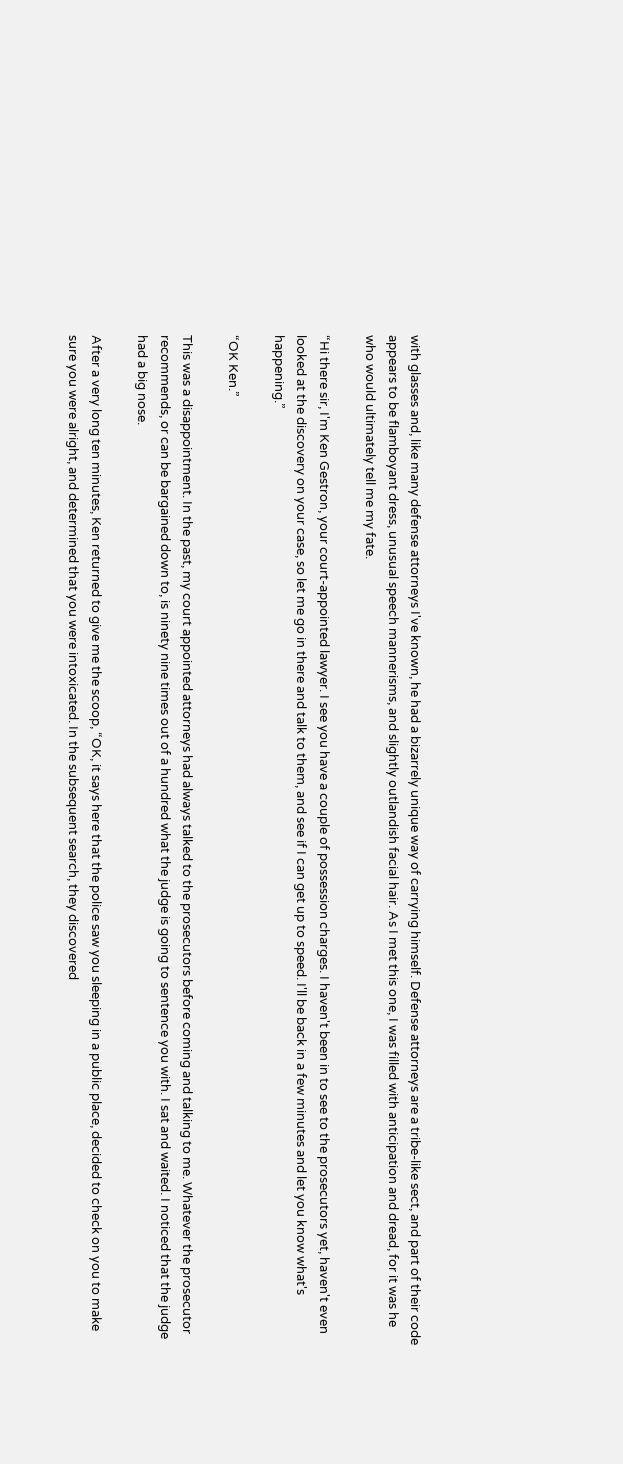with glasses and, like many defense attorneys I've known, he had a bizarrely unique way of carrying himself. Defense attorneys are a tribe-like sect, and part of their code appears to be flamboyant dress, unusual speech mannerisms, and slightly outlandish facial hair. As I met this one, I was filled with anticipation and dread, for it was he who would ultimately tell me my fate.

“Hi there sir, I'm Ken Gestron, your court-appointed lawyer. I see you have a couple of possession charges. I haven't been in to see to the prosecutors yet, haven't even looked at the discovery on your case, so let me go in there and talk to them, and see if I can get up to speed. I'll be back in a few minutes and let you know what's happening.”

“OK Ken.”

This was a disappointment. In the past, my court appointed attorneys had always talked to the prosecutors before coming and talking to me. Whatever the prosecutor recommends, or can be bargained down to, is ninety nine times out of a hundred what the judge is going to sentence you with. I sat and waited. I noticed that the judge had a big nose.

After a very long ten minutes, Ken returned to give me the scoop, “OK, it says here that the police saw you sleeping in a public place, decided to check on you to make sure you were alright, and determined that you were intoxicated. In the subsequent search, they discovered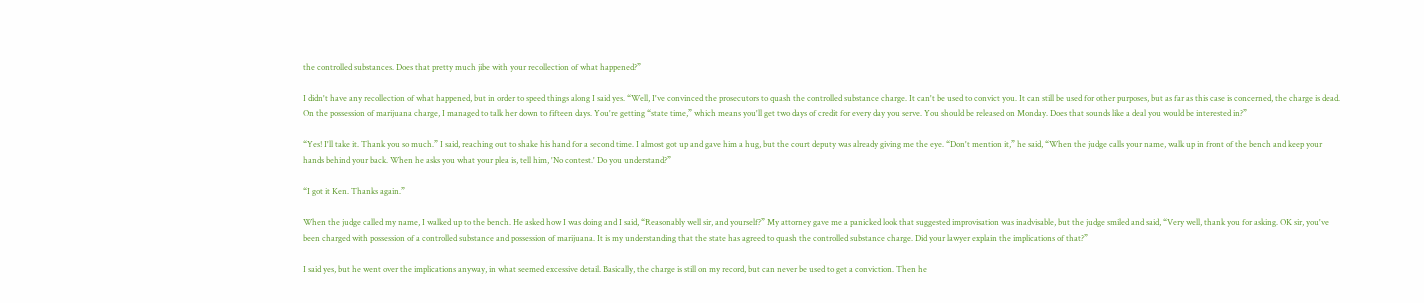the controlled substances. Does that pretty much jibe with your recollection of what happened?”

I didn't have any recollection of what happened, but in order to speed things along I said yes. “Well, I've convinced the prosecutors to quash the controlled substance charge. It can't be used to convict you. It can still be used for other purposes, but as far as this case is concerned, the charge is dead. On the possession of marijuana charge, I managed to talk her down to fifteen days. You're getting “state time,” which means you'll get two days of credit for every day you serve. You should be released on Monday. Does that sounds like a deal you would be interested in?”

“Yes! I'll take it. Thank you so much.” I said, reaching out to shake his hand for a second time. I almost got up and gave him a hug, but the court deputy was already giving me the eye. “Don't mention it,” he said, “When the judge calls your name, walk up in front of the bench and keep your hands behind your back. When he asks you what your plea is, tell him, 'No contest.' Do you understand?”

“I got it Ken. Thanks again.”

When the judge called my name, I walked up to the bench. He asked how I was doing and I said, “Reasonably well sir, and yourself?” My attorney gave me a panicked look that suggested improvisation was inadvisable, but the judge smiled and said, “Very well, thank you for asking. OK sir, you've been charged with possession of a controlled substance and possession of marijuana. It is my understanding that the state has agreed to quash the controlled substance charge. Did your lawyer explain the implications of that?”

I said yes, but he went over the implications anyway, in what seemed excessive detail. Basically, the charge is still on my record, but can never be used to get a conviction. Then he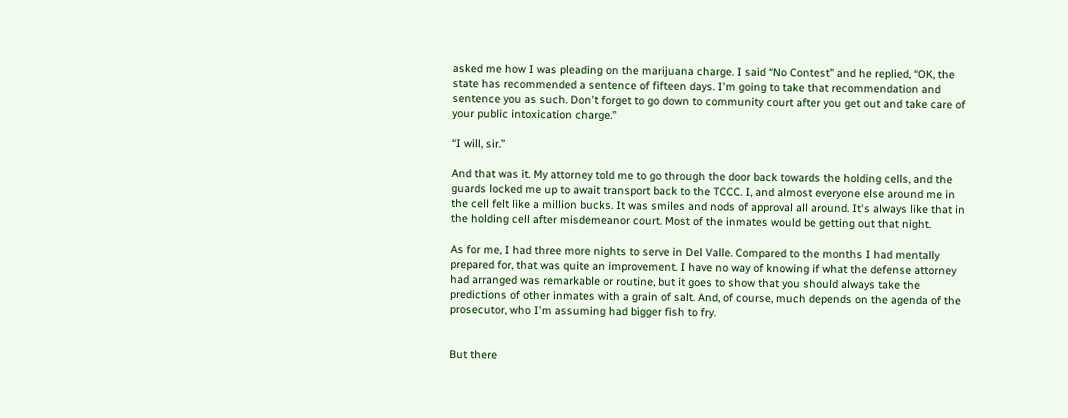asked me how I was pleading on the marijuana charge. I said “No Contest” and he replied, “OK, the state has recommended a sentence of fifteen days. I'm going to take that recommendation and sentence you as such. Don't forget to go down to community court after you get out and take care of your public intoxication charge.”

“I will, sir.”

And that was it. My attorney told me to go through the door back towards the holding cells, and the guards locked me up to await transport back to the TCCC. I, and almost everyone else around me in the cell felt like a million bucks. It was smiles and nods of approval all around. It's always like that in the holding cell after misdemeanor court. Most of the inmates would be getting out that night.

As for me, I had three more nights to serve in Del Valle. Compared to the months I had mentally prepared for, that was quite an improvement. I have no way of knowing if what the defense attorney had arranged was remarkable or routine, but it goes to show that you should always take the predictions of other inmates with a grain of salt. And, of course, much depends on the agenda of the prosecutor, who I'm assuming had bigger fish to fry.


But there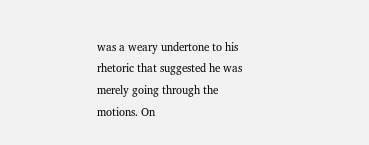was a weary undertone to his rhetoric that suggested he was merely going through the motions. On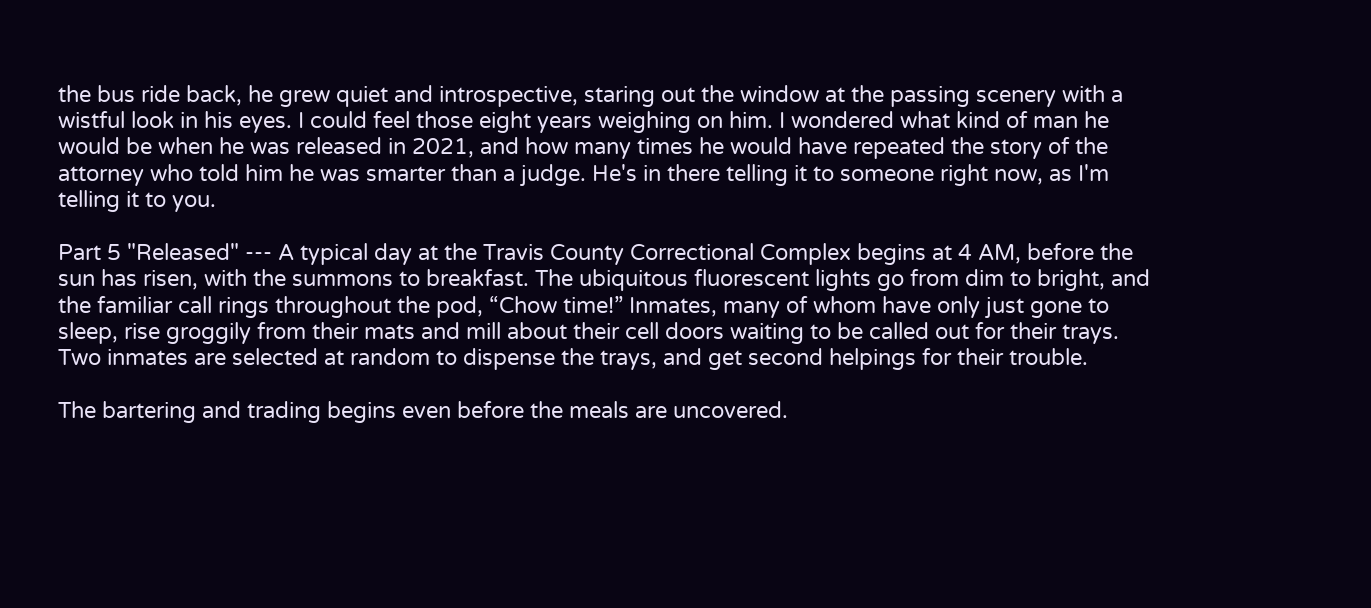the bus ride back, he grew quiet and introspective, staring out the window at the passing scenery with a wistful look in his eyes. I could feel those eight years weighing on him. I wondered what kind of man he would be when he was released in 2021, and how many times he would have repeated the story of the attorney who told him he was smarter than a judge. He's in there telling it to someone right now, as I'm telling it to you.

Part 5 "Released" --- A typical day at the Travis County Correctional Complex begins at 4 AM, before the sun has risen, with the summons to breakfast. The ubiquitous fluorescent lights go from dim to bright, and the familiar call rings throughout the pod, “Chow time!” Inmates, many of whom have only just gone to sleep, rise groggily from their mats and mill about their cell doors waiting to be called out for their trays. Two inmates are selected at random to dispense the trays, and get second helpings for their trouble.

The bartering and trading begins even before the meals are uncovered.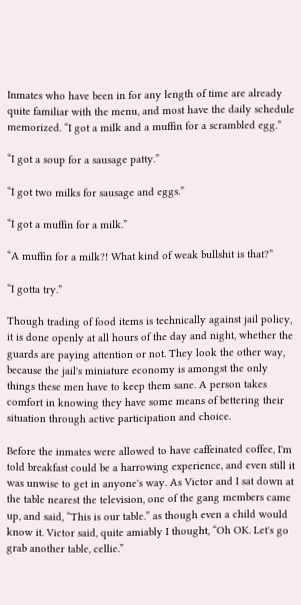Inmates who have been in for any length of time are already quite familiar with the menu, and most have the daily schedule memorized. “I got a milk and a muffin for a scrambled egg.”

“I got a soup for a sausage patty.”

“I got two milks for sausage and eggs.”

“I got a muffin for a milk.”

“A muffin for a milk?! What kind of weak bullshit is that?”

“I gotta try.”

Though trading of food items is technically against jail policy, it is done openly at all hours of the day and night, whether the guards are paying attention or not. They look the other way, because the jail's miniature economy is amongst the only things these men have to keep them sane. A person takes comfort in knowing they have some means of bettering their situation through active participation and choice.

Before the inmates were allowed to have caffeinated coffee, I'm told breakfast could be a harrowing experience, and even still it was unwise to get in anyone's way. As Victor and I sat down at the table nearest the television, one of the gang members came up, and said, “This is our table.” as though even a child would know it. Victor said, quite amiably I thought, “Oh OK. Let's go grab another table, cellie.”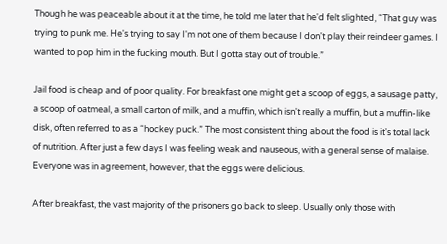Though he was peaceable about it at the time, he told me later that he'd felt slighted, “That guy was trying to punk me. He's trying to say I'm not one of them because I don't play their reindeer games. I wanted to pop him in the fucking mouth. But I gotta stay out of trouble.”

Jail food is cheap and of poor quality. For breakfast one might get a scoop of eggs, a sausage patty, a scoop of oatmeal, a small carton of milk, and a muffin, which isn't really a muffin, but a muffin-like disk, often referred to as a “hockey puck.” The most consistent thing about the food is it's total lack of nutrition. After just a few days I was feeling weak and nauseous, with a general sense of malaise. Everyone was in agreement, however, that the eggs were delicious.

After breakfast, the vast majority of the prisoners go back to sleep. Usually only those with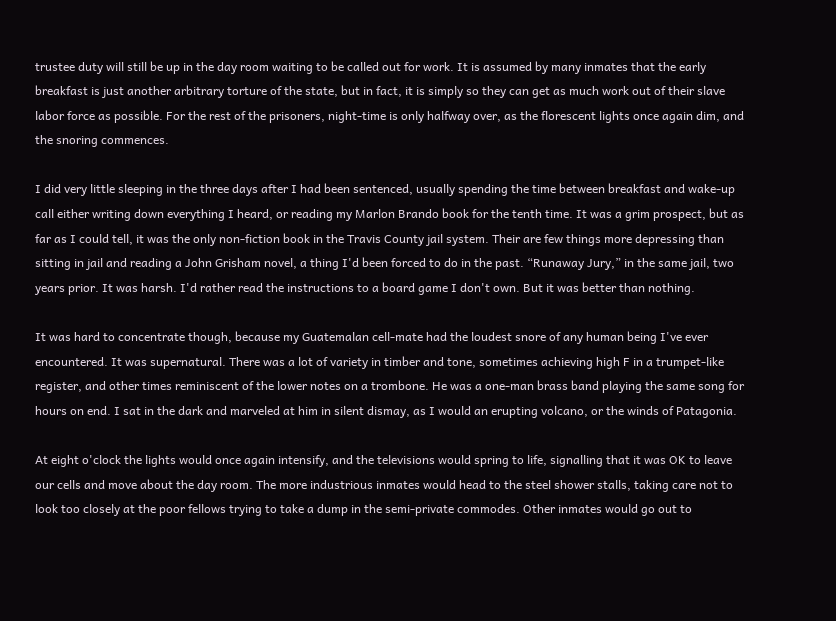trustee duty will still be up in the day room waiting to be called out for work. It is assumed by many inmates that the early breakfast is just another arbitrary torture of the state, but in fact, it is simply so they can get as much work out of their slave labor force as possible. For the rest of the prisoners, night-time is only halfway over, as the florescent lights once again dim, and the snoring commences.

I did very little sleeping in the three days after I had been sentenced, usually spending the time between breakfast and wake-up call either writing down everything I heard, or reading my Marlon Brando book for the tenth time. It was a grim prospect, but as far as I could tell, it was the only non-fiction book in the Travis County jail system. Their are few things more depressing than sitting in jail and reading a John Grisham novel, a thing I'd been forced to do in the past. “Runaway Jury,” in the same jail, two years prior. It was harsh. I'd rather read the instructions to a board game I don't own. But it was better than nothing.

It was hard to concentrate though, because my Guatemalan cell-mate had the loudest snore of any human being I've ever encountered. It was supernatural. There was a lot of variety in timber and tone, sometimes achieving high F in a trumpet-like register, and other times reminiscent of the lower notes on a trombone. He was a one-man brass band playing the same song for hours on end. I sat in the dark and marveled at him in silent dismay, as I would an erupting volcano, or the winds of Patagonia.

At eight o'clock the lights would once again intensify, and the televisions would spring to life, signalling that it was OK to leave our cells and move about the day room. The more industrious inmates would head to the steel shower stalls, taking care not to look too closely at the poor fellows trying to take a dump in the semi-private commodes. Other inmates would go out to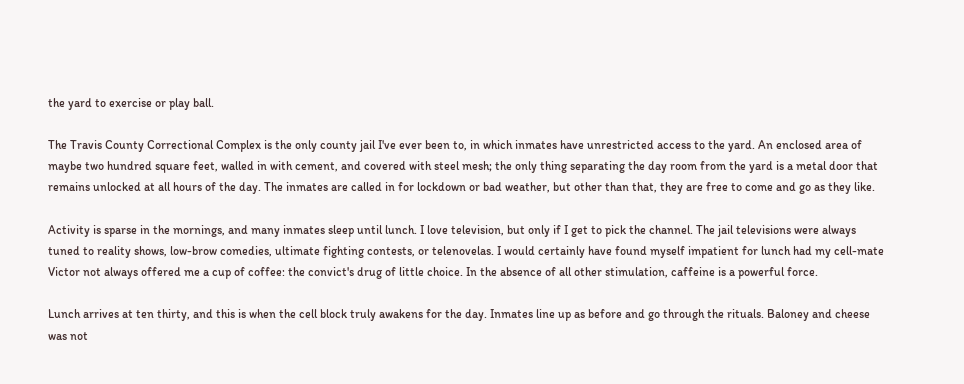the yard to exercise or play ball.

The Travis County Correctional Complex is the only county jail I've ever been to, in which inmates have unrestricted access to the yard. An enclosed area of maybe two hundred square feet, walled in with cement, and covered with steel mesh; the only thing separating the day room from the yard is a metal door that remains unlocked at all hours of the day. The inmates are called in for lockdown or bad weather, but other than that, they are free to come and go as they like.

Activity is sparse in the mornings, and many inmates sleep until lunch. I love television, but only if I get to pick the channel. The jail televisions were always tuned to reality shows, low-brow comedies, ultimate fighting contests, or telenovelas. I would certainly have found myself impatient for lunch had my cell-mate Victor not always offered me a cup of coffee: the convict's drug of little choice. In the absence of all other stimulation, caffeine is a powerful force.

Lunch arrives at ten thirty, and this is when the cell block truly awakens for the day. Inmates line up as before and go through the rituals. Baloney and cheese was not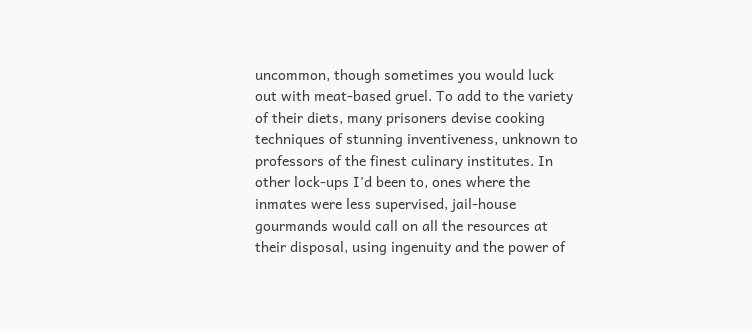uncommon, though sometimes you would luck out with meat-based gruel. To add to the variety of their diets, many prisoners devise cooking techniques of stunning inventiveness, unknown to professors of the finest culinary institutes. In other lock-ups I'd been to, ones where the inmates were less supervised, jail-house gourmands would call on all the resources at their disposal, using ingenuity and the power of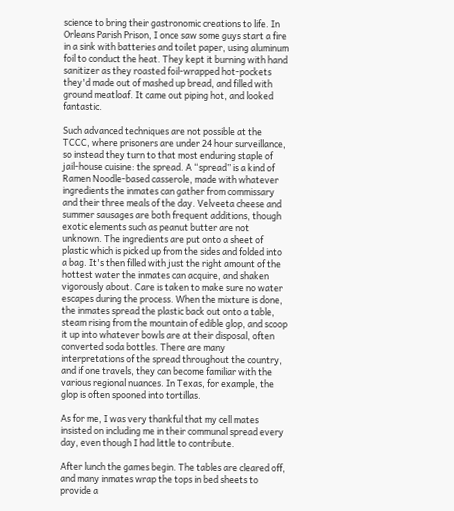science to bring their gastronomic creations to life. In Orleans Parish Prison, I once saw some guys start a fire in a sink with batteries and toilet paper, using aluminum foil to conduct the heat. They kept it burning with hand sanitizer as they roasted foil-wrapped hot-pockets they'd made out of mashed up bread, and filled with ground meatloaf. It came out piping hot, and looked fantastic.

Such advanced techniques are not possible at the TCCC, where prisoners are under 24 hour surveillance, so instead they turn to that most enduring staple of jail-house cuisine: the spread. A “spread” is a kind of Ramen Noodle-based casserole, made with whatever ingredients the inmates can gather from commissary and their three meals of the day. Velveeta cheese and summer sausages are both frequent additions, though exotic elements such as peanut butter are not unknown. The ingredients are put onto a sheet of plastic which is picked up from the sides and folded into a bag. It's then filled with just the right amount of the hottest water the inmates can acquire, and shaken vigorously about. Care is taken to make sure no water escapes during the process. When the mixture is done, the inmates spread the plastic back out onto a table, steam rising from the mountain of edible glop, and scoop it up into whatever bowls are at their disposal, often converted soda bottles. There are many interpretations of the spread throughout the country, and if one travels, they can become familiar with the various regional nuances. In Texas, for example, the glop is often spooned into tortillas.

As for me, I was very thankful that my cell mates insisted on including me in their communal spread every day, even though I had little to contribute.

After lunch the games begin. The tables are cleared off, and many inmates wrap the tops in bed sheets to provide a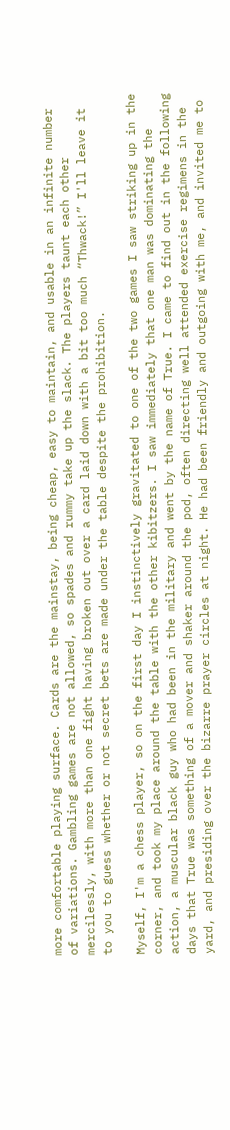more comfortable playing surface. Cards are the mainstay, being cheap, easy to maintain, and usable in an infinite number of variations. Gambling games are not allowed, so spades and rummy take up the slack. The players taunt each other mercilessly, with more than one fight having broken out over a card laid down with a bit too much “Thwack!” I'll leave it to you to guess whether or not secret bets are made under the table despite the prohibition.

Myself, I'm a chess player, so on the first day I instinctively gravitated to one of the two games I saw striking up in the corner, and took my place around the table with the other kibitzers. I saw immediately that one man was dominating the action, a muscular black guy who had been in the military and went by the name of True. I came to find out in the following days that True was something of a mover and shaker around the pod, often directing well attended exercise regimens in the yard, and presiding over the bizarre prayer circles at night. He had been friendly and outgoing with me, and invited me to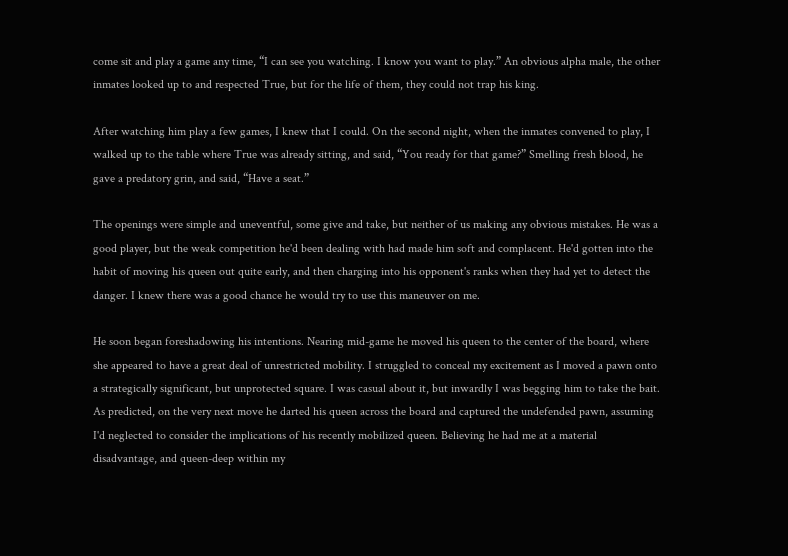come sit and play a game any time, “I can see you watching. I know you want to play.” An obvious alpha male, the other inmates looked up to and respected True, but for the life of them, they could not trap his king.

After watching him play a few games, I knew that I could. On the second night, when the inmates convened to play, I walked up to the table where True was already sitting, and said, “You ready for that game?” Smelling fresh blood, he gave a predatory grin, and said, “Have a seat.”

The openings were simple and uneventful, some give and take, but neither of us making any obvious mistakes. He was a good player, but the weak competition he'd been dealing with had made him soft and complacent. He'd gotten into the habit of moving his queen out quite early, and then charging into his opponent's ranks when they had yet to detect the danger. I knew there was a good chance he would try to use this maneuver on me.

He soon began foreshadowing his intentions. Nearing mid-game he moved his queen to the center of the board, where she appeared to have a great deal of unrestricted mobility. I struggled to conceal my excitement as I moved a pawn onto a strategically significant, but unprotected square. I was casual about it, but inwardly I was begging him to take the bait. As predicted, on the very next move he darted his queen across the board and captured the undefended pawn, assuming I'd neglected to consider the implications of his recently mobilized queen. Believing he had me at a material disadvantage, and queen-deep within my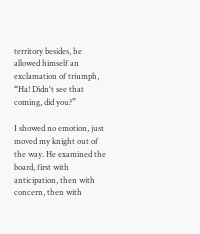territory besides, he allowed himself an exclamation of triumph, “Ha! Didn't see that coming, did you?”

I showed no emotion, just moved my knight out of the way. He examined the board, first with anticipation, then with concern, then with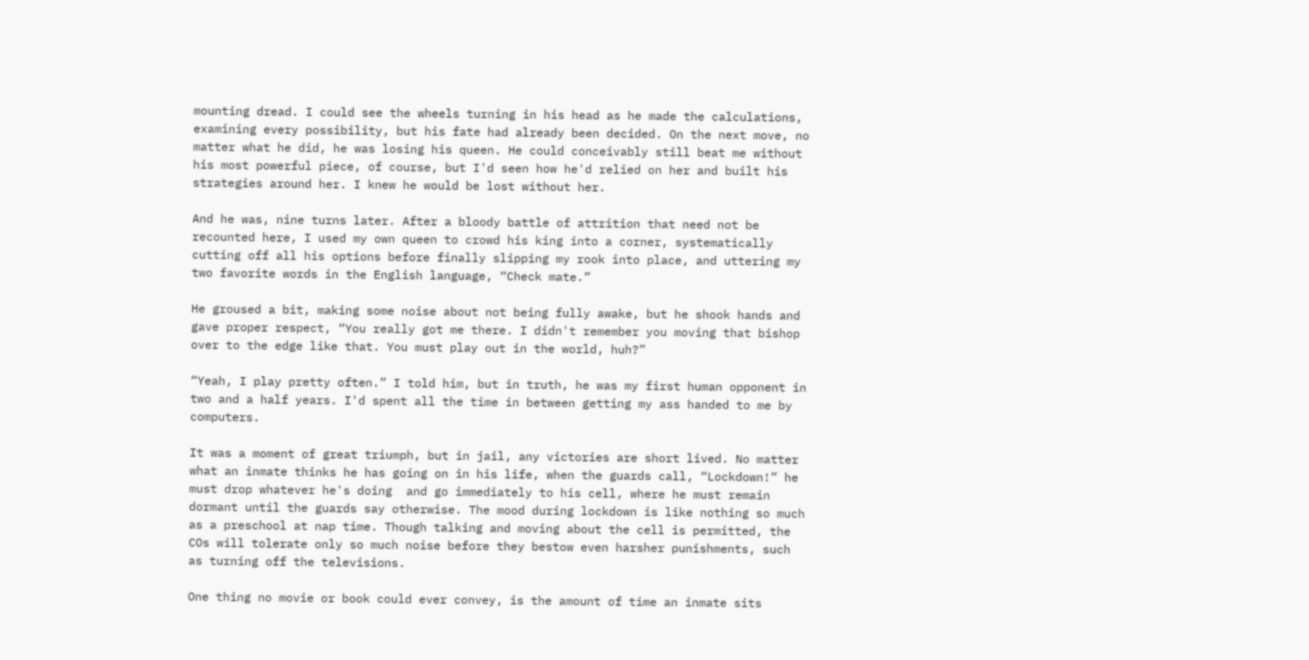mounting dread. I could see the wheels turning in his head as he made the calculations, examining every possibility, but his fate had already been decided. On the next move, no matter what he did, he was losing his queen. He could conceivably still beat me without his most powerful piece, of course, but I'd seen how he'd relied on her and built his strategies around her. I knew he would be lost without her.

And he was, nine turns later. After a bloody battle of attrition that need not be recounted here, I used my own queen to crowd his king into a corner, systematically cutting off all his options before finally slipping my rook into place, and uttering my two favorite words in the English language, “Check mate.”

He groused a bit, making some noise about not being fully awake, but he shook hands and gave proper respect, “You really got me there. I didn't remember you moving that bishop over to the edge like that. You must play out in the world, huh?”

“Yeah, I play pretty often.” I told him, but in truth, he was my first human opponent in two and a half years. I'd spent all the time in between getting my ass handed to me by computers.

It was a moment of great triumph, but in jail, any victories are short lived. No matter what an inmate thinks he has going on in his life, when the guards call, “Lockdown!” he must drop whatever he's doing  and go immediately to his cell, where he must remain dormant until the guards say otherwise. The mood during lockdown is like nothing so much as a preschool at nap time. Though talking and moving about the cell is permitted, the COs will tolerate only so much noise before they bestow even harsher punishments, such as turning off the televisions.

One thing no movie or book could ever convey, is the amount of time an inmate sits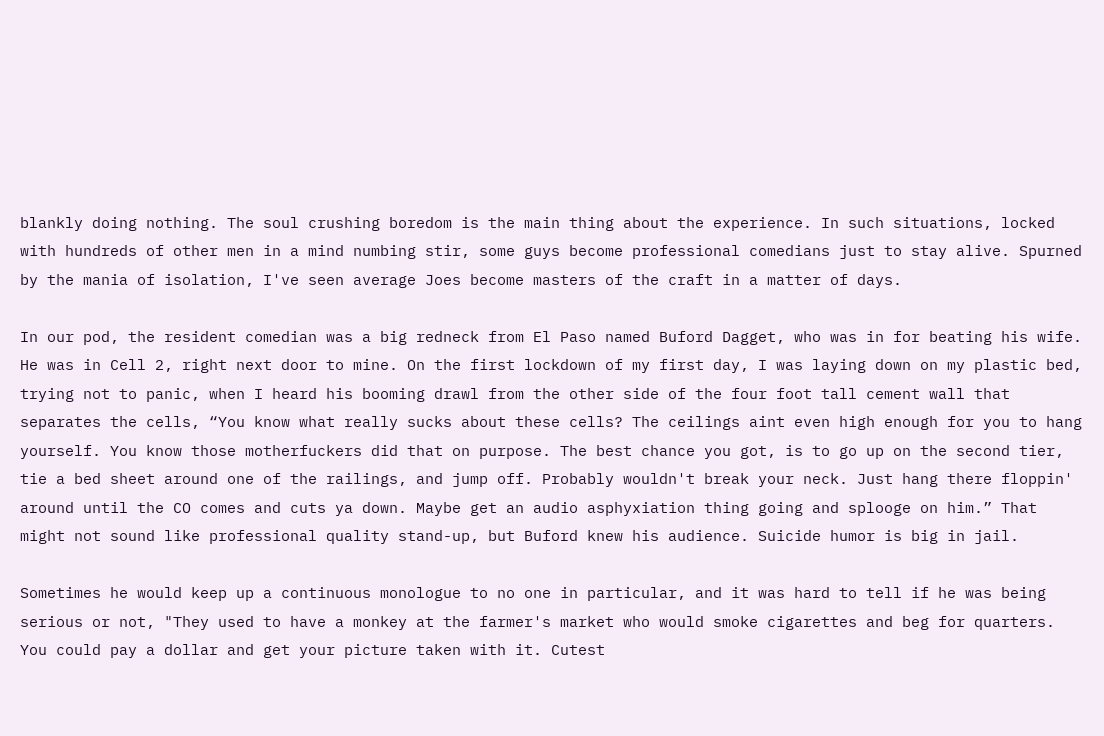blankly doing nothing. The soul crushing boredom is the main thing about the experience. In such situations, locked with hundreds of other men in a mind numbing stir, some guys become professional comedians just to stay alive. Spurned by the mania of isolation, I've seen average Joes become masters of the craft in a matter of days.

In our pod, the resident comedian was a big redneck from El Paso named Buford Dagget, who was in for beating his wife. He was in Cell 2, right next door to mine. On the first lockdown of my first day, I was laying down on my plastic bed, trying not to panic, when I heard his booming drawl from the other side of the four foot tall cement wall that separates the cells, “You know what really sucks about these cells? The ceilings aint even high enough for you to hang yourself. You know those motherfuckers did that on purpose. The best chance you got, is to go up on the second tier, tie a bed sheet around one of the railings, and jump off. Probably wouldn't break your neck. Just hang there floppin' around until the CO comes and cuts ya down. Maybe get an audio asphyxiation thing going and splooge on him.” That might not sound like professional quality stand-up, but Buford knew his audience. Suicide humor is big in jail.

Sometimes he would keep up a continuous monologue to no one in particular, and it was hard to tell if he was being serious or not, "They used to have a monkey at the farmer's market who would smoke cigarettes and beg for quarters. You could pay a dollar and get your picture taken with it. Cutest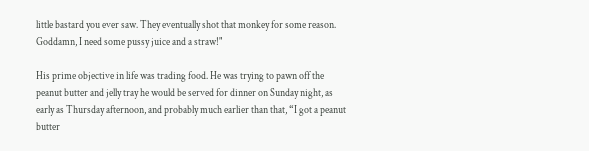little bastard you ever saw. They eventually shot that monkey for some reason. Goddamn, I need some pussy juice and a straw!"

His prime objective in life was trading food. He was trying to pawn off the peanut butter and jelly tray he would be served for dinner on Sunday night, as early as Thursday afternoon, and probably much earlier than that, “I got a peanut butter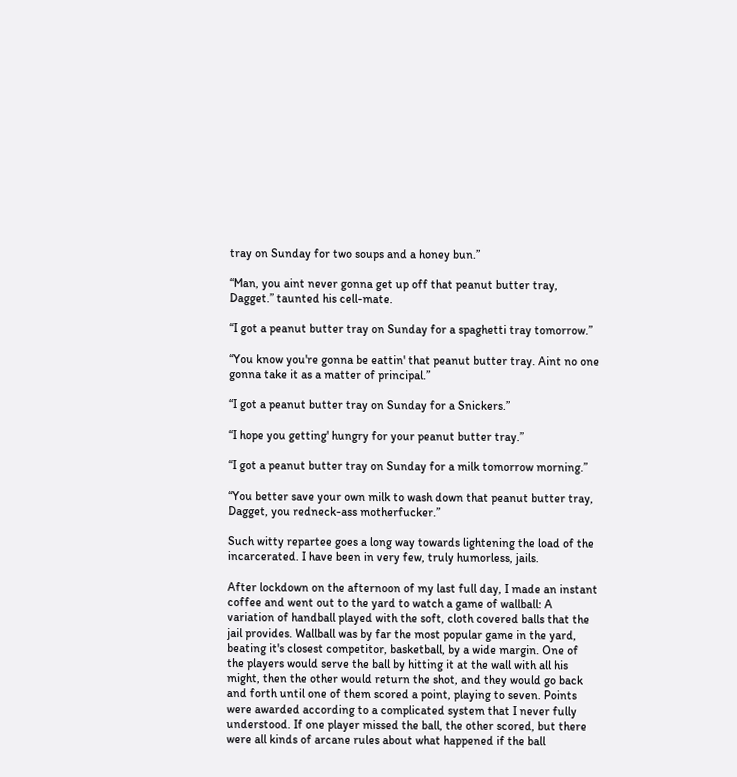tray on Sunday for two soups and a honey bun.”

“Man, you aint never gonna get up off that peanut butter tray, Dagget.” taunted his cell-mate.

“I got a peanut butter tray on Sunday for a spaghetti tray tomorrow.”

“You know you're gonna be eattin' that peanut butter tray. Aint no one gonna take it as a matter of principal.”

“I got a peanut butter tray on Sunday for a Snickers.”

“I hope you getting' hungry for your peanut butter tray.”

“I got a peanut butter tray on Sunday for a milk tomorrow morning.”

“You better save your own milk to wash down that peanut butter tray, Dagget, you redneck-ass motherfucker.”

Such witty repartee goes a long way towards lightening the load of the incarcerated. I have been in very few, truly humorless, jails.

After lockdown on the afternoon of my last full day, I made an instant coffee and went out to the yard to watch a game of wallball: A variation of handball played with the soft, cloth covered balls that the jail provides. Wallball was by far the most popular game in the yard, beating it's closest competitor, basketball, by a wide margin. One of the players would serve the ball by hitting it at the wall with all his might, then the other would return the shot, and they would go back and forth until one of them scored a point, playing to seven. Points were awarded according to a complicated system that I never fully understood. If one player missed the ball, the other scored, but there were all kinds of arcane rules about what happened if the ball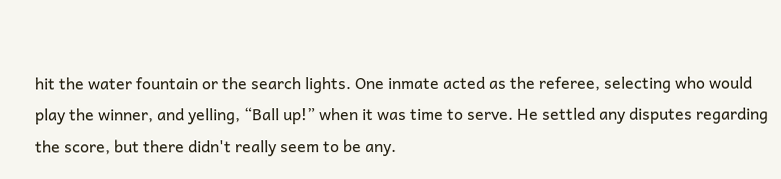hit the water fountain or the search lights. One inmate acted as the referee, selecting who would play the winner, and yelling, “Ball up!” when it was time to serve. He settled any disputes regarding the score, but there didn't really seem to be any.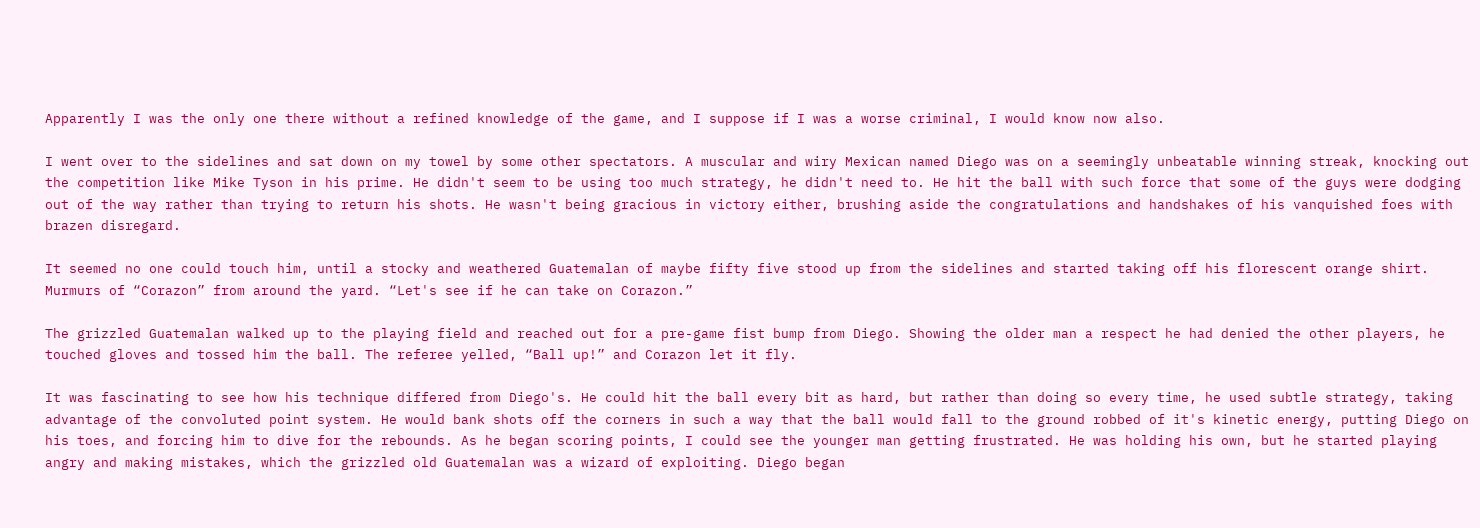Apparently I was the only one there without a refined knowledge of the game, and I suppose if I was a worse criminal, I would know now also.

I went over to the sidelines and sat down on my towel by some other spectators. A muscular and wiry Mexican named Diego was on a seemingly unbeatable winning streak, knocking out the competition like Mike Tyson in his prime. He didn't seem to be using too much strategy, he didn't need to. He hit the ball with such force that some of the guys were dodging out of the way rather than trying to return his shots. He wasn't being gracious in victory either, brushing aside the congratulations and handshakes of his vanquished foes with brazen disregard.

It seemed no one could touch him, until a stocky and weathered Guatemalan of maybe fifty five stood up from the sidelines and started taking off his florescent orange shirt. Murmurs of “Corazon” from around the yard. “Let's see if he can take on Corazon.”

The grizzled Guatemalan walked up to the playing field and reached out for a pre-game fist bump from Diego. Showing the older man a respect he had denied the other players, he touched gloves and tossed him the ball. The referee yelled, “Ball up!” and Corazon let it fly.

It was fascinating to see how his technique differed from Diego's. He could hit the ball every bit as hard, but rather than doing so every time, he used subtle strategy, taking advantage of the convoluted point system. He would bank shots off the corners in such a way that the ball would fall to the ground robbed of it's kinetic energy, putting Diego on his toes, and forcing him to dive for the rebounds. As he began scoring points, I could see the younger man getting frustrated. He was holding his own, but he started playing angry and making mistakes, which the grizzled old Guatemalan was a wizard of exploiting. Diego began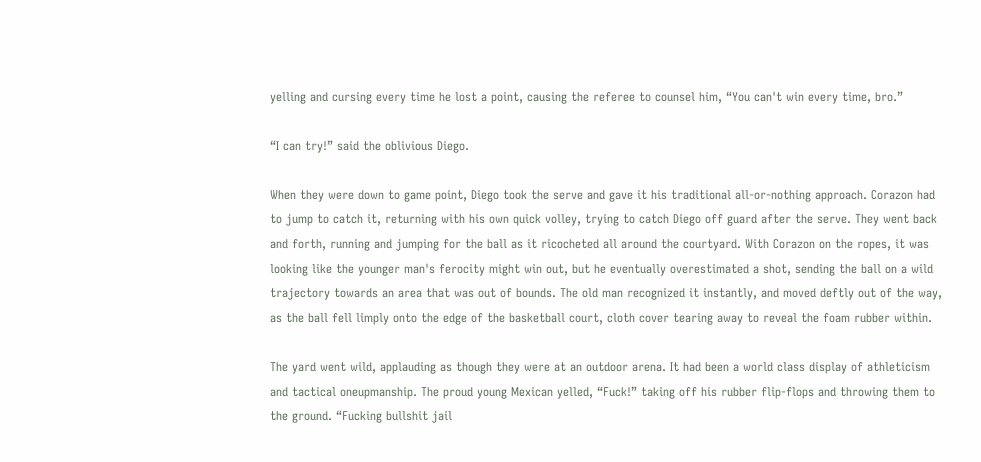yelling and cursing every time he lost a point, causing the referee to counsel him, “You can't win every time, bro.”

“I can try!” said the oblivious Diego.

When they were down to game point, Diego took the serve and gave it his traditional all-or-nothing approach. Corazon had to jump to catch it, returning with his own quick volley, trying to catch Diego off guard after the serve. They went back and forth, running and jumping for the ball as it ricocheted all around the courtyard. With Corazon on the ropes, it was looking like the younger man's ferocity might win out, but he eventually overestimated a shot, sending the ball on a wild trajectory towards an area that was out of bounds. The old man recognized it instantly, and moved deftly out of the way, as the ball fell limply onto the edge of the basketball court, cloth cover tearing away to reveal the foam rubber within.

The yard went wild, applauding as though they were at an outdoor arena. It had been a world class display of athleticism and tactical oneupmanship. The proud young Mexican yelled, “Fuck!” taking off his rubber flip-flops and throwing them to the ground. “Fucking bullshit jail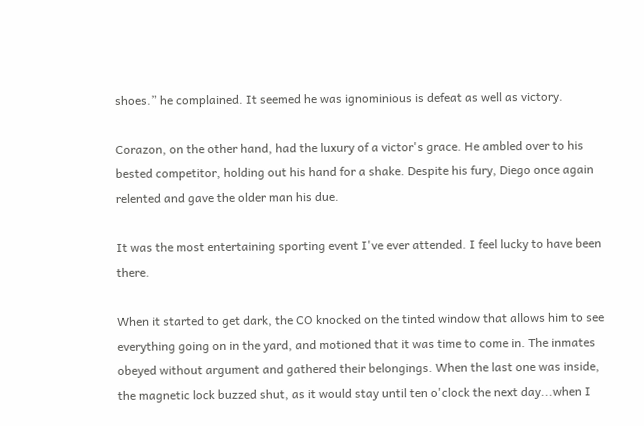shoes.” he complained. It seemed he was ignominious is defeat as well as victory.

Corazon, on the other hand, had the luxury of a victor's grace. He ambled over to his bested competitor, holding out his hand for a shake. Despite his fury, Diego once again relented and gave the older man his due.

It was the most entertaining sporting event I've ever attended. I feel lucky to have been there.

When it started to get dark, the CO knocked on the tinted window that allows him to see everything going on in the yard, and motioned that it was time to come in. The inmates obeyed without argument and gathered their belongings. When the last one was inside, the magnetic lock buzzed shut, as it would stay until ten o'clock the next day...when I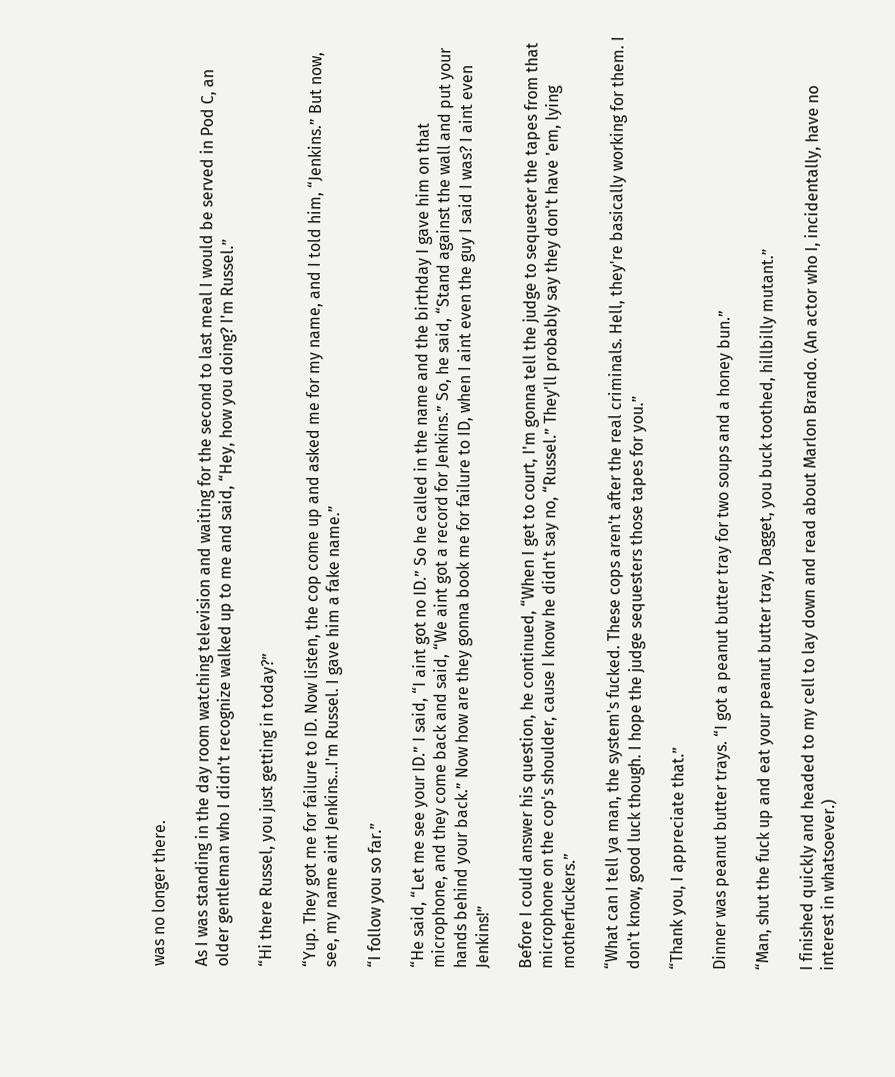was no longer there.

As I was standing in the day room watching television and waiting for the second to last meal I would be served in Pod C, an older gentleman who I didn't recognize walked up to me and said, “Hey, how you doing? I'm Russel.”

“Hi there Russel, you just getting in today?”

“Yup. They got me for failure to ID. Now listen, the cop come up and asked me for my name, and I told him, “Jenkins.” But now, see, my name aint Jenkins...I'm Russel. I gave him a fake name.”

“I follow you so far.”

“He said, “Let me see your ID.” I said, “I aint got no ID.” So he called in the name and the birthday I gave him on that microphone, and they come back and said, “We aint got a record for Jenkins.” So, he said, “Stand against the wall and put your hands behind your back.” Now how are they gonna book me for failure to ID, when I aint even the guy I said I was? I aint even Jenkins!”

Before I could answer his question, he continued, “When I get to court, I'm gonna tell the judge to sequester the tapes from that microphone on the cop's shoulder, cause I know he didn't say no, “Russel.” They'll probably say they don't have 'em, lying motherfuckers.”

“What can I tell ya man, the system's fucked. These cops aren't after the real criminals. Hell, they're basically working for them. I don't know, good luck though. I hope the judge sequesters those tapes for you.”

“Thank you, I appreciate that.”

Dinner was peanut butter trays. “I got a peanut butter tray for two soups and a honey bun.”

“Man, shut the fuck up and eat your peanut butter tray, Dagget, you buck toothed, hillbilly mutant.”

I finished quickly and headed to my cell to lay down and read about Marlon Brando. (An actor who I, incidentally, have no interest in whatsoever.)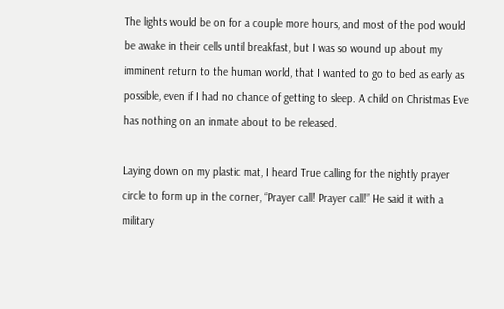The lights would be on for a couple more hours, and most of the pod would be awake in their cells until breakfast, but I was so wound up about my imminent return to the human world, that I wanted to go to bed as early as possible, even if I had no chance of getting to sleep. A child on Christmas Eve has nothing on an inmate about to be released.

Laying down on my plastic mat, I heard True calling for the nightly prayer circle to form up in the corner, “Prayer call! Prayer call!” He said it with a military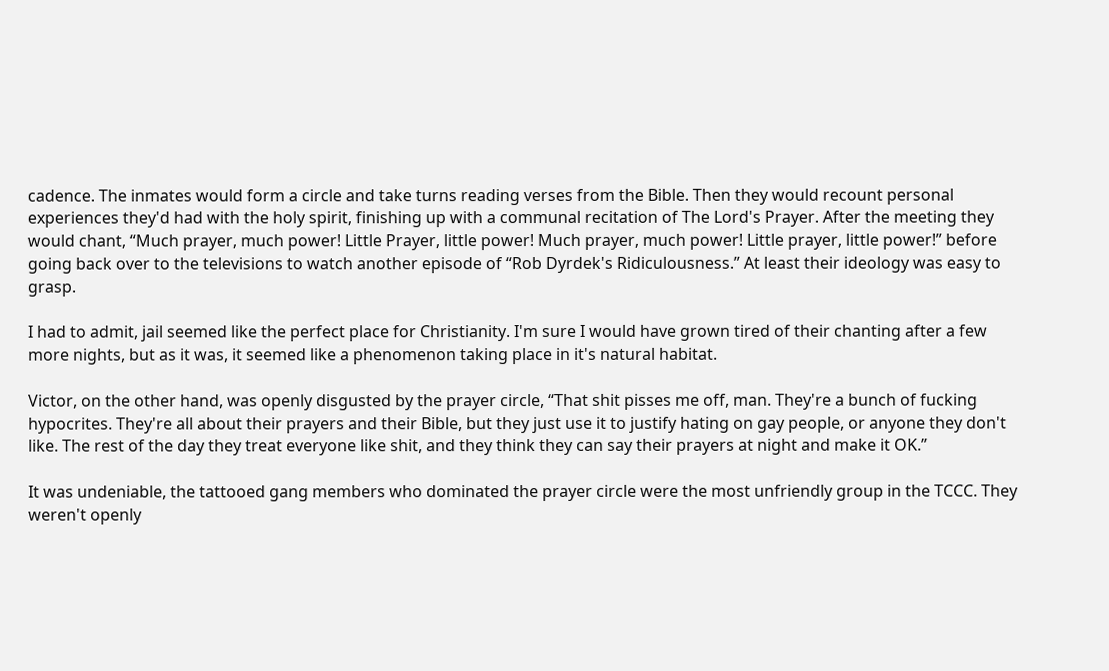cadence. The inmates would form a circle and take turns reading verses from the Bible. Then they would recount personal experiences they'd had with the holy spirit, finishing up with a communal recitation of The Lord's Prayer. After the meeting they would chant, “Much prayer, much power! Little Prayer, little power! Much prayer, much power! Little prayer, little power!” before going back over to the televisions to watch another episode of “Rob Dyrdek's Ridiculousness.” At least their ideology was easy to grasp.

I had to admit, jail seemed like the perfect place for Christianity. I'm sure I would have grown tired of their chanting after a few more nights, but as it was, it seemed like a phenomenon taking place in it's natural habitat.

Victor, on the other hand, was openly disgusted by the prayer circle, “That shit pisses me off, man. They're a bunch of fucking hypocrites. They're all about their prayers and their Bible, but they just use it to justify hating on gay people, or anyone they don't like. The rest of the day they treat everyone like shit, and they think they can say their prayers at night and make it OK.”

It was undeniable, the tattooed gang members who dominated the prayer circle were the most unfriendly group in the TCCC. They weren't openly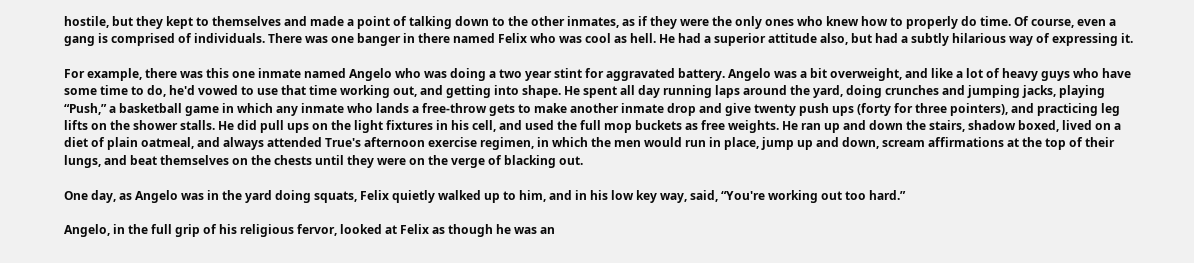hostile, but they kept to themselves and made a point of talking down to the other inmates, as if they were the only ones who knew how to properly do time. Of course, even a gang is comprised of individuals. There was one banger in there named Felix who was cool as hell. He had a superior attitude also, but had a subtly hilarious way of expressing it.

For example, there was this one inmate named Angelo who was doing a two year stint for aggravated battery. Angelo was a bit overweight, and like a lot of heavy guys who have some time to do, he'd vowed to use that time working out, and getting into shape. He spent all day running laps around the yard, doing crunches and jumping jacks, playing “Push,” a basketball game in which any inmate who lands a free-throw gets to make another inmate drop and give twenty push ups (forty for three pointers), and practicing leg lifts on the shower stalls. He did pull ups on the light fixtures in his cell, and used the full mop buckets as free weights. He ran up and down the stairs, shadow boxed, lived on a diet of plain oatmeal, and always attended True's afternoon exercise regimen, in which the men would run in place, jump up and down, scream affirmations at the top of their lungs, and beat themselves on the chests until they were on the verge of blacking out.

One day, as Angelo was in the yard doing squats, Felix quietly walked up to him, and in his low key way, said, “You're working out too hard.”

Angelo, in the full grip of his religious fervor, looked at Felix as though he was an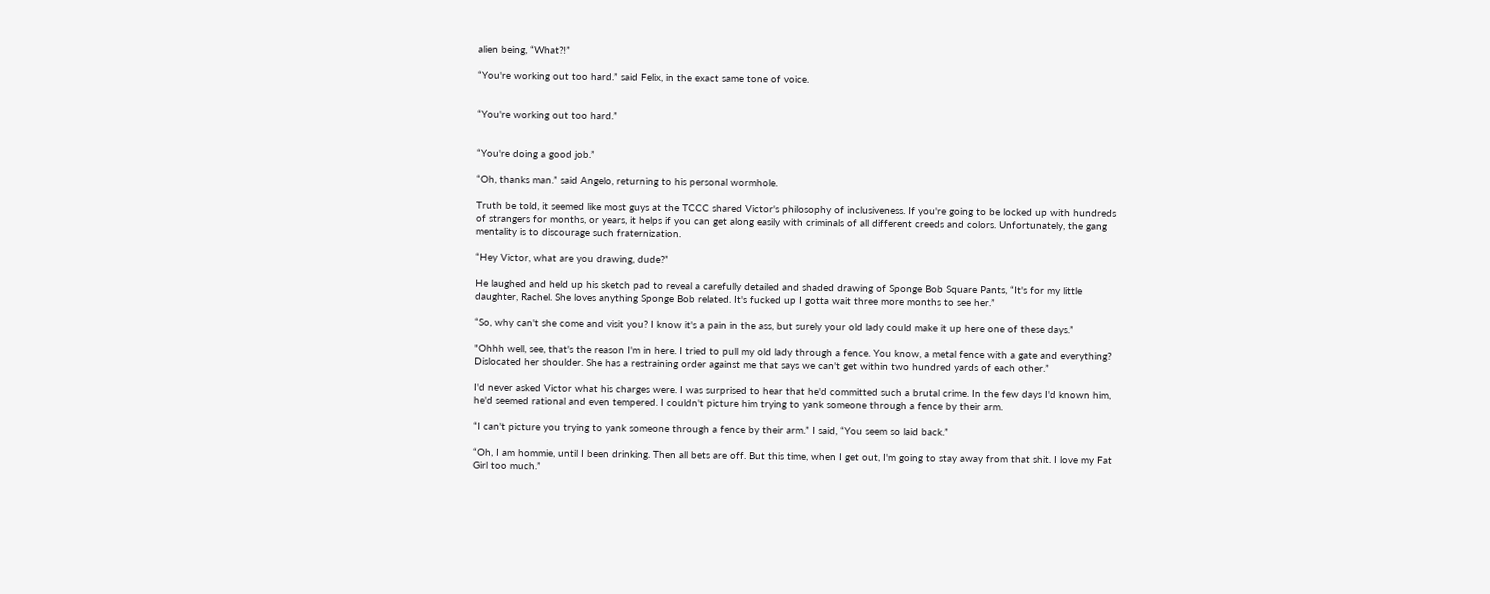alien being, “What?!”

“You're working out too hard.” said Felix, in the exact same tone of voice.


“You're working out too hard.”


“You're doing a good job.”

“Oh, thanks man.” said Angelo, returning to his personal wormhole.

Truth be told, it seemed like most guys at the TCCC shared Victor's philosophy of inclusiveness. If you're going to be locked up with hundreds of strangers for months, or years, it helps if you can get along easily with criminals of all different creeds and colors. Unfortunately, the gang mentality is to discourage such fraternization.

“Hey Victor, what are you drawing, dude?”

He laughed and held up his sketch pad to reveal a carefully detailed and shaded drawing of Sponge Bob Square Pants, “It's for my little daughter, Rachel. She loves anything Sponge Bob related. It's fucked up I gotta wait three more months to see her.”

“So, why can't she come and visit you? I know it's a pain in the ass, but surely your old lady could make it up here one of these days.”

"Ohhh well, see, that's the reason I'm in here. I tried to pull my old lady through a fence. You know, a metal fence with a gate and everything? Dislocated her shoulder. She has a restraining order against me that says we can't get within two hundred yards of each other.”

I'd never asked Victor what his charges were. I was surprised to hear that he'd committed such a brutal crime. In the few days I'd known him, he'd seemed rational and even tempered. I couldn't picture him trying to yank someone through a fence by their arm.

“I can't picture you trying to yank someone through a fence by their arm.” I said, “You seem so laid back.”

“Oh, I am hommie, until I been drinking. Then all bets are off. But this time, when I get out, I'm going to stay away from that shit. I love my Fat Girl too much.”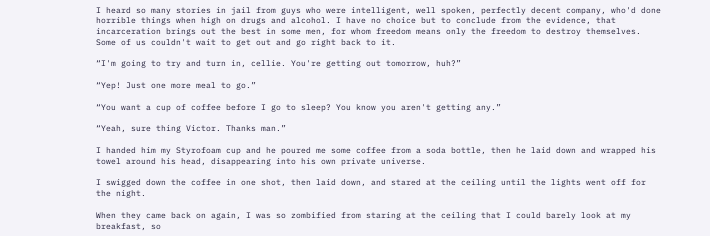I heard so many stories in jail from guys who were intelligent, well spoken, perfectly decent company, who'd done horrible things when high on drugs and alcohol. I have no choice but to conclude from the evidence, that incarceration brings out the best in some men, for whom freedom means only the freedom to destroy themselves. Some of us couldn't wait to get out and go right back to it.

“I'm going to try and turn in, cellie. You're getting out tomorrow, huh?”

“Yep! Just one more meal to go.”

“You want a cup of coffee before I go to sleep? You know you aren't getting any.”

“Yeah, sure thing Victor. Thanks man.”

I handed him my Styrofoam cup and he poured me some coffee from a soda bottle, then he laid down and wrapped his towel around his head, disappearing into his own private universe.

I swigged down the coffee in one shot, then laid down, and stared at the ceiling until the lights went off for the night.

When they came back on again, I was so zombified from staring at the ceiling that I could barely look at my breakfast, so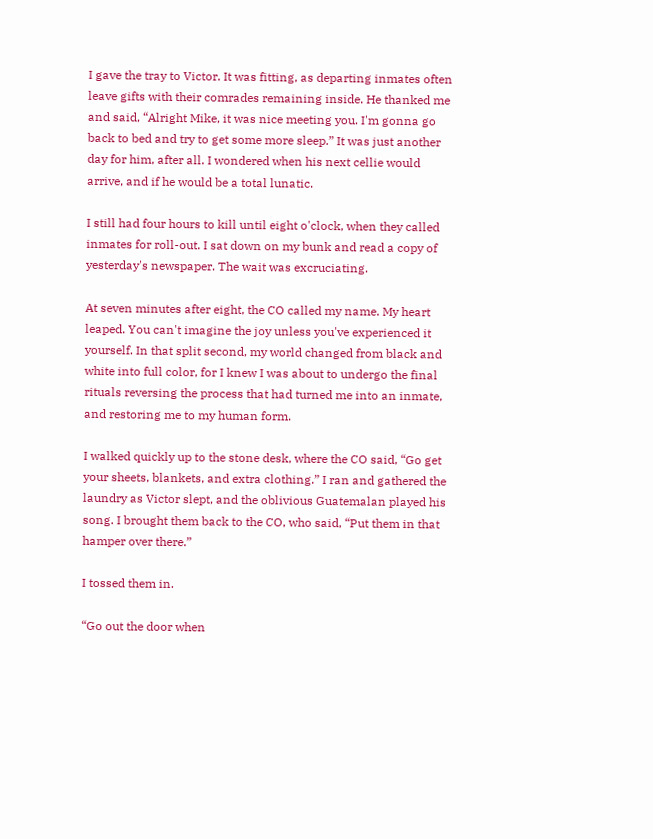I gave the tray to Victor. It was fitting, as departing inmates often leave gifts with their comrades remaining inside. He thanked me and said, “Alright Mike, it was nice meeting you. I'm gonna go back to bed and try to get some more sleep.” It was just another day for him, after all. I wondered when his next cellie would arrive, and if he would be a total lunatic.

I still had four hours to kill until eight o'clock, when they called inmates for roll-out. I sat down on my bunk and read a copy of yesterday's newspaper. The wait was excruciating.

At seven minutes after eight, the CO called my name. My heart leaped. You can't imagine the joy unless you've experienced it yourself. In that split second, my world changed from black and white into full color, for I knew I was about to undergo the final rituals reversing the process that had turned me into an inmate, and restoring me to my human form.

I walked quickly up to the stone desk, where the CO said, “Go get your sheets, blankets, and extra clothing.” I ran and gathered the laundry as Victor slept, and the oblivious Guatemalan played his song. I brought them back to the CO, who said, “Put them in that hamper over there.”

I tossed them in.

“Go out the door when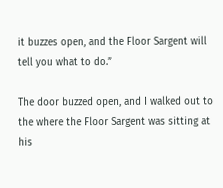it buzzes open, and the Floor Sargent will tell you what to do.”

The door buzzed open, and I walked out to the where the Floor Sargent was sitting at his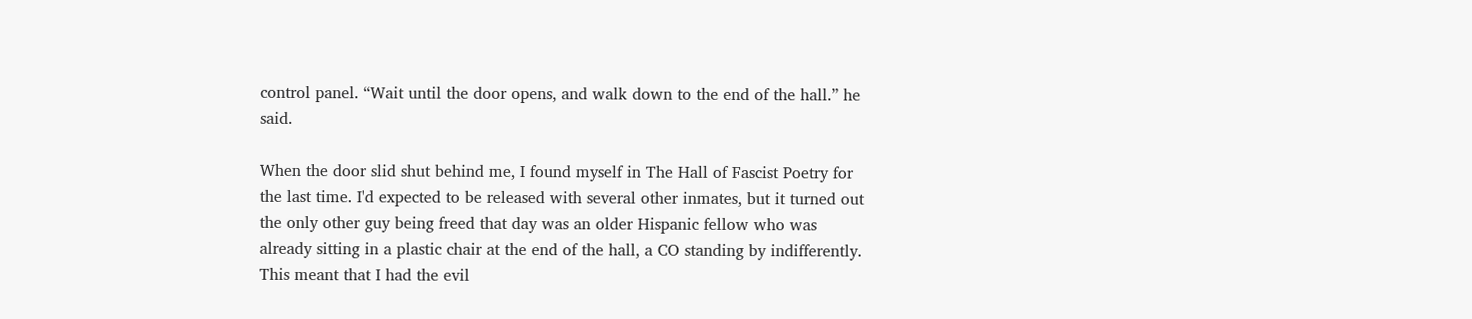control panel. “Wait until the door opens, and walk down to the end of the hall.” he said.

When the door slid shut behind me, I found myself in The Hall of Fascist Poetry for the last time. I'd expected to be released with several other inmates, but it turned out the only other guy being freed that day was an older Hispanic fellow who was already sitting in a plastic chair at the end of the hall, a CO standing by indifferently. This meant that I had the evil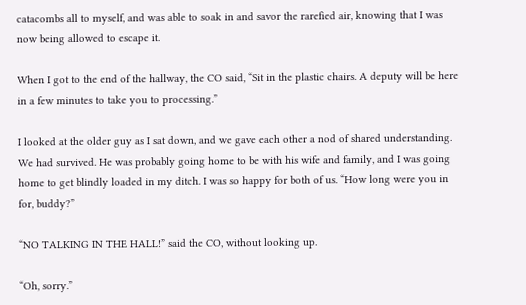catacombs all to myself, and was able to soak in and savor the rarefied air, knowing that I was now being allowed to escape it.

When I got to the end of the hallway, the CO said, “Sit in the plastic chairs. A deputy will be here in a few minutes to take you to processing.”

I looked at the older guy as I sat down, and we gave each other a nod of shared understanding. We had survived. He was probably going home to be with his wife and family, and I was going home to get blindly loaded in my ditch. I was so happy for both of us. “How long were you in for, buddy?”

“NO TALKING IN THE HALL!” said the CO, without looking up.

“Oh, sorry.”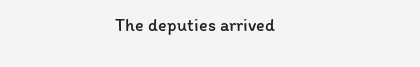The deputies arrived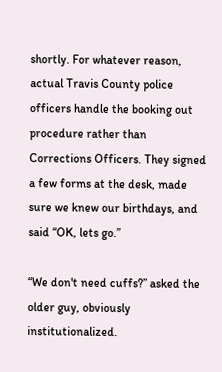shortly. For whatever reason, actual Travis County police officers handle the booking out procedure rather than Corrections Officers. They signed a few forms at the desk, made sure we knew our birthdays, and said “OK, lets go.”

“We don't need cuffs?” asked the older guy, obviously institutionalized.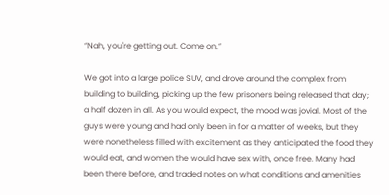“Nah, you're getting out. Come on.”

We got into a large police SUV, and drove around the complex from building to building, picking up the few prisoners being released that day; a half dozen in all. As you would expect, the mood was jovial. Most of the guys were young and had only been in for a matter of weeks, but they were nonetheless filled with excitement as they anticipated the food they would eat, and women the would have sex with, once free. Many had been there before, and traded notes on what conditions and amenities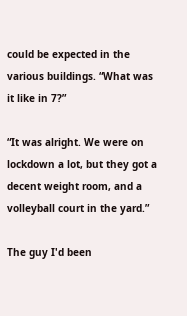could be expected in the various buildings. “What was it like in 7?”

“It was alright. We were on lockdown a lot, but they got a decent weight room, and a volleyball court in the yard.”

The guy I'd been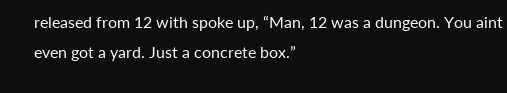released from 12 with spoke up, “Man, 12 was a dungeon. You aint even got a yard. Just a concrete box.”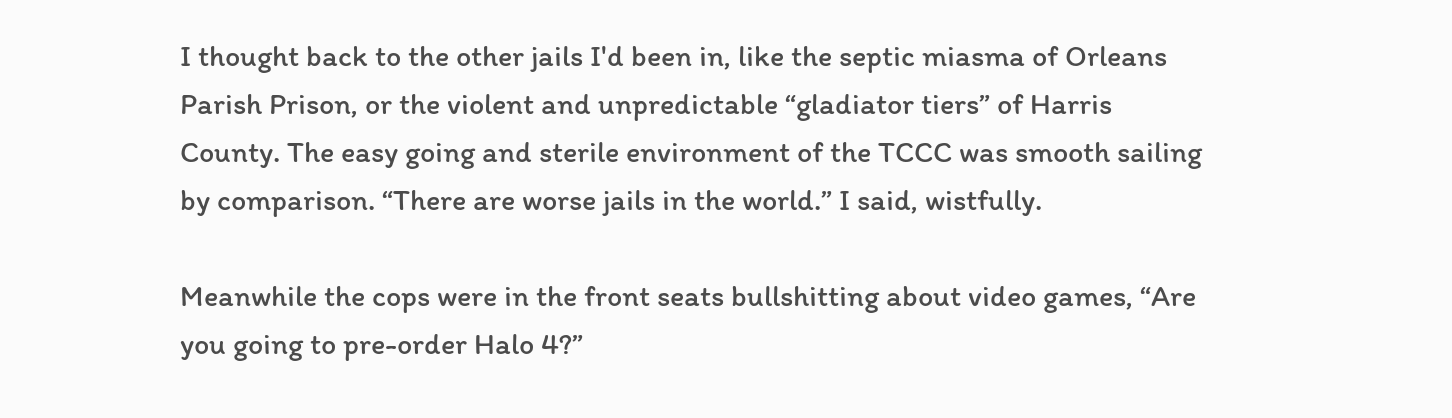I thought back to the other jails I'd been in, like the septic miasma of Orleans Parish Prison, or the violent and unpredictable “gladiator tiers” of Harris County. The easy going and sterile environment of the TCCC was smooth sailing by comparison. “There are worse jails in the world.” I said, wistfully.

Meanwhile the cops were in the front seats bullshitting about video games, “Are you going to pre-order Halo 4?”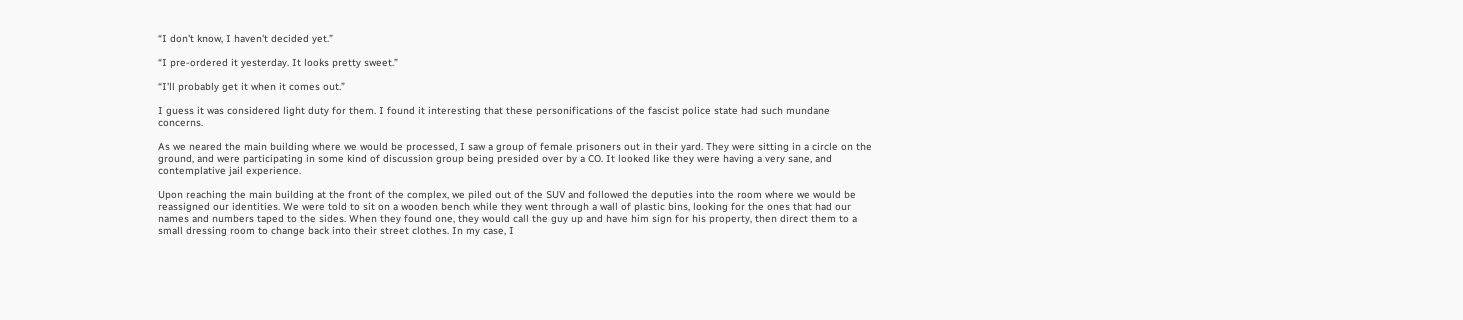“I don't know, I haven't decided yet.”

“I pre-ordered it yesterday. It looks pretty sweet.”

“I'll probably get it when it comes out.”

I guess it was considered light duty for them. I found it interesting that these personifications of the fascist police state had such mundane concerns.

As we neared the main building where we would be processed, I saw a group of female prisoners out in their yard. They were sitting in a circle on the ground, and were participating in some kind of discussion group being presided over by a CO. It looked like they were having a very sane, and contemplative jail experience.

Upon reaching the main building at the front of the complex, we piled out of the SUV and followed the deputies into the room where we would be reassigned our identities. We were told to sit on a wooden bench while they went through a wall of plastic bins, looking for the ones that had our names and numbers taped to the sides. When they found one, they would call the guy up and have him sign for his property, then direct them to a small dressing room to change back into their street clothes. In my case, I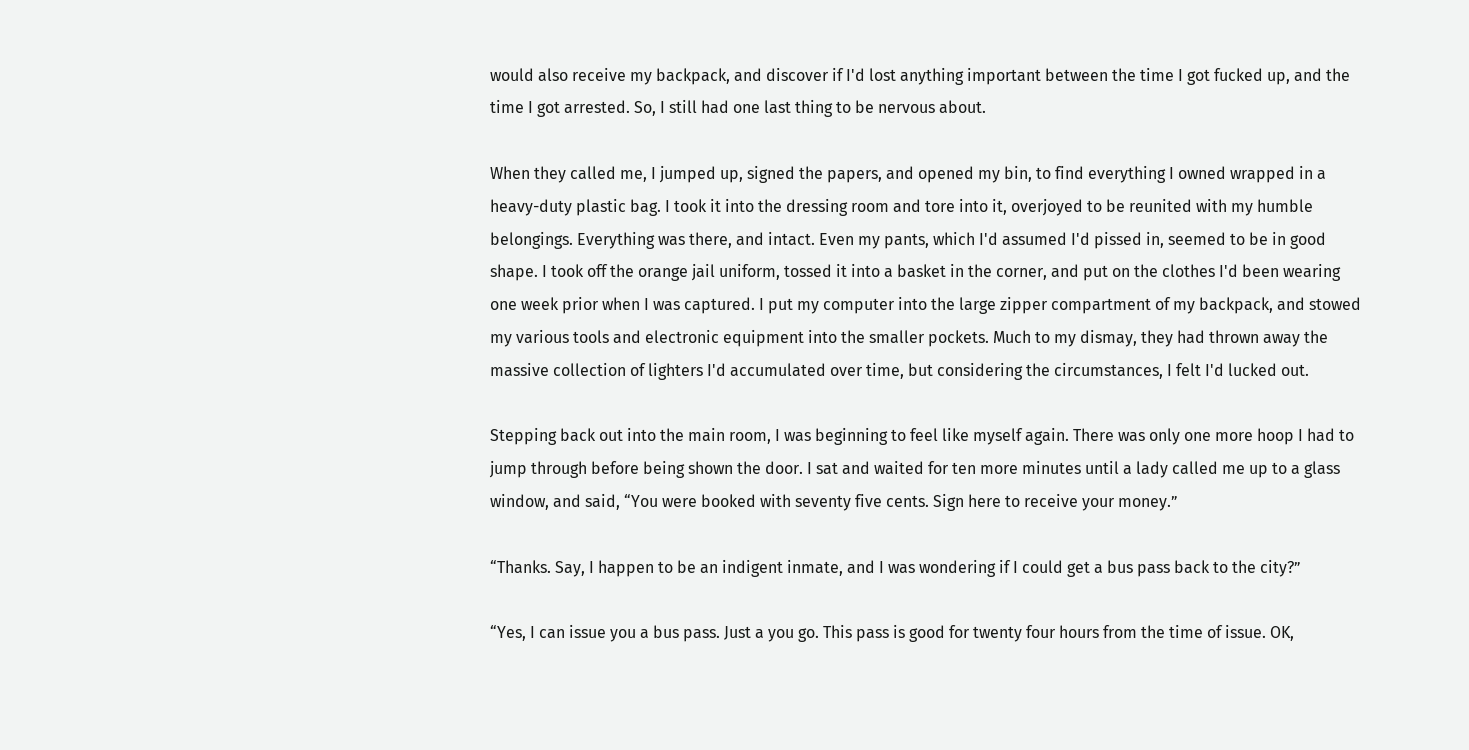would also receive my backpack, and discover if I'd lost anything important between the time I got fucked up, and the time I got arrested. So, I still had one last thing to be nervous about.

When they called me, I jumped up, signed the papers, and opened my bin, to find everything I owned wrapped in a heavy-duty plastic bag. I took it into the dressing room and tore into it, overjoyed to be reunited with my humble belongings. Everything was there, and intact. Even my pants, which I'd assumed I'd pissed in, seemed to be in good shape. I took off the orange jail uniform, tossed it into a basket in the corner, and put on the clothes I'd been wearing one week prior when I was captured. I put my computer into the large zipper compartment of my backpack, and stowed my various tools and electronic equipment into the smaller pockets. Much to my dismay, they had thrown away the massive collection of lighters I'd accumulated over time, but considering the circumstances, I felt I'd lucked out.

Stepping back out into the main room, I was beginning to feel like myself again. There was only one more hoop I had to jump through before being shown the door. I sat and waited for ten more minutes until a lady called me up to a glass window, and said, “You were booked with seventy five cents. Sign here to receive your money.”

“Thanks. Say, I happen to be an indigent inmate, and I was wondering if I could get a bus pass back to the city?”

“Yes, I can issue you a bus pass. Just a you go. This pass is good for twenty four hours from the time of issue. OK,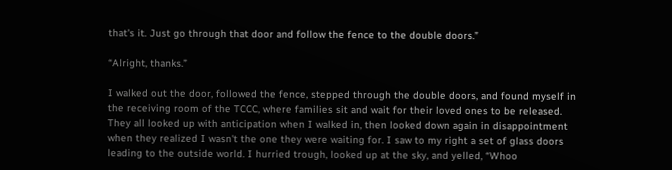that's it. Just go through that door and follow the fence to the double doors.”

“Alright, thanks.”

I walked out the door, followed the fence, stepped through the double doors, and found myself in the receiving room of the TCCC, where families sit and wait for their loved ones to be released. They all looked up with anticipation when I walked in, then looked down again in disappointment when they realized I wasn't the one they were waiting for. I saw to my right a set of glass doors leading to the outside world. I hurried trough, looked up at the sky, and yelled, “Whoo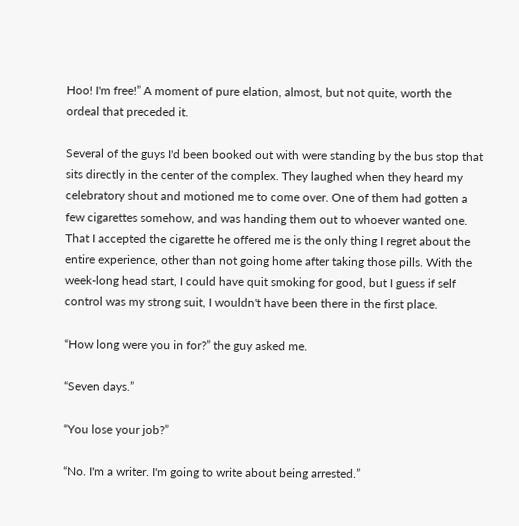Hoo! I'm free!” A moment of pure elation, almost, but not quite, worth the ordeal that preceded it.

Several of the guys I'd been booked out with were standing by the bus stop that sits directly in the center of the complex. They laughed when they heard my celebratory shout and motioned me to come over. One of them had gotten a few cigarettes somehow, and was handing them out to whoever wanted one. That I accepted the cigarette he offered me is the only thing I regret about the entire experience, other than not going home after taking those pills. With the week-long head start, I could have quit smoking for good, but I guess if self control was my strong suit, I wouldn't have been there in the first place.

“How long were you in for?” the guy asked me.

“Seven days.”

“You lose your job?”

“No. I'm a writer. I'm going to write about being arrested.”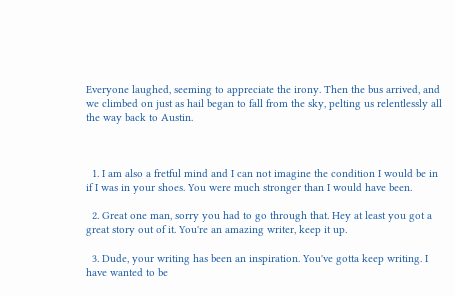Everyone laughed, seeming to appreciate the irony. Then the bus arrived, and we climbed on just as hail began to fall from the sky, pelting us relentlessly all the way back to Austin.



  1. I am also a fretful mind and I can not imagine the condition I would be in if I was in your shoes. You were much stronger than I would have been.

  2. Great one man, sorry you had to go through that. Hey at least you got a great story out of it. You're an amazing writer, keep it up.

  3. Dude, your writing has been an inspiration. You've gotta keep writing. I have wanted to be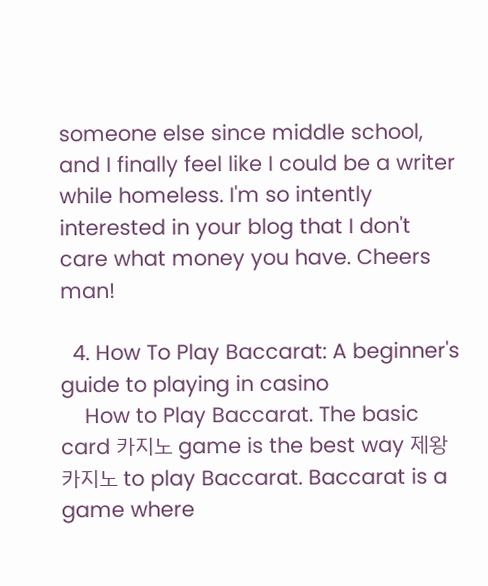someone else since middle school, and I finally feel like I could be a writer while homeless. I'm so intently interested in your blog that I don't care what money you have. Cheers man!

  4. How To Play Baccarat: A beginner's guide to playing in casino
    How to Play Baccarat. The basic card 카지노 game is the best way 제왕 카지노 to play Baccarat. Baccarat is a game where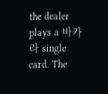the dealer plays a 바카라 single card. The